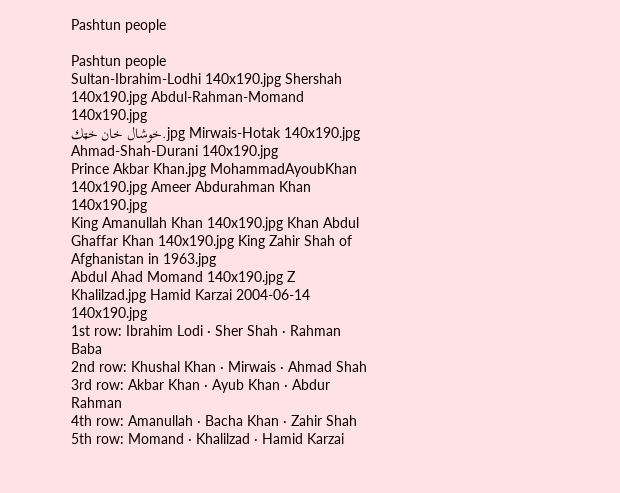Pashtun people

Pashtun people
Sultan-Ibrahim-Lodhi 140x190.jpg Shershah 140x190.jpg Abdul-Rahman-Momand 140x190.jpg
خوشال خان خټك.jpg Mirwais-Hotak 140x190.jpg Ahmad-Shah-Durani 140x190.jpg
Prince Akbar Khan.jpg MohammadAyoubKhan 140x190.jpg Ameer Abdurahman Khan 140x190.jpg
King Amanullah Khan 140x190.jpg Khan Abdul Ghaffar Khan 140x190.jpg King Zahir Shah of Afghanistan in 1963.jpg
Abdul Ahad Momand 140x190.jpg Z Khalilzad.jpg Hamid Karzai 2004-06-14 140x190.jpg
1st row: Ibrahim Lodi · Sher Shah · Rahman Baba
2nd row: Khushal Khan · Mirwais · Ahmad Shah
3rd row: Akbar Khan · Ayub Khan · Abdur Rahman
4th row: Amanullah · Bacha Khan · Zahir Shah
5th row: Momand · Khalilzad · Hamid Karzai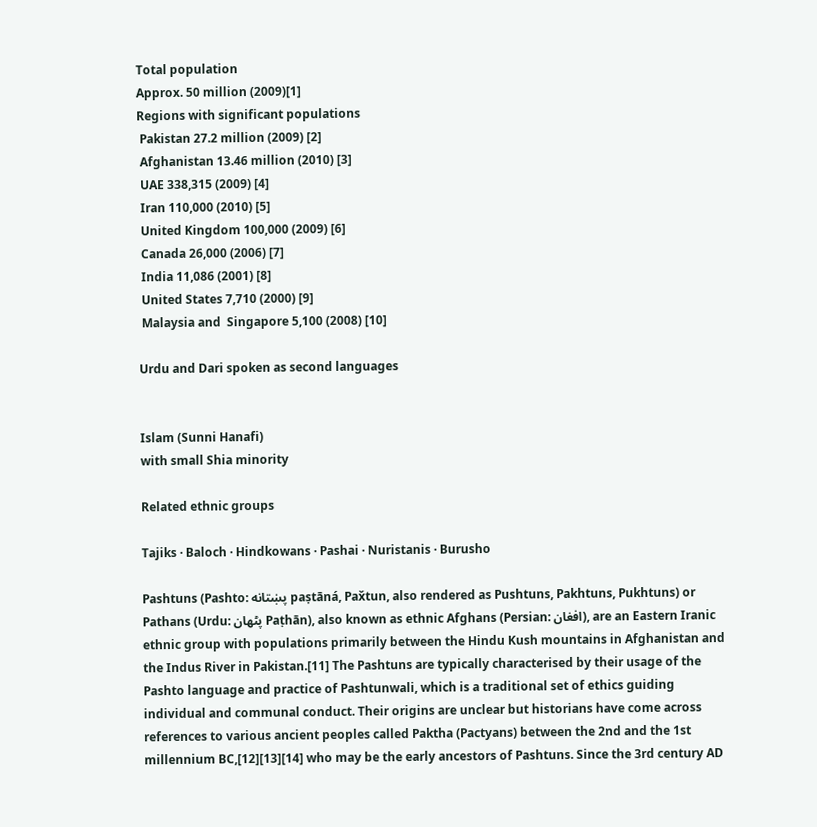Total population
Approx. 50 million (2009)[1]
Regions with significant populations
 Pakistan 27.2 million (2009) [2]
 Afghanistan 13.46 million (2010) [3]
 UAE 338,315 (2009) [4]
 Iran 110,000 (2010) [5]
 United Kingdom 100,000 (2009) [6]
 Canada 26,000 (2006) [7]
 India 11,086 (2001) [8]
 United States 7,710 (2000) [9]
 Malaysia and  Singapore 5,100 (2008) [10]

Urdu and Dari spoken as second languages


Islam (Sunni Hanafi)
with small Shia minority

Related ethnic groups

Tajiks · Baloch · Hindkowans · Pashai · Nuristanis · Burusho

Pashtuns (Pashto: پښتانه paṣtāná, Pax̌tun, also rendered as Pushtuns, Pakhtuns, Pukhtuns) or Pathans (Urdu: پٹھان Paṭhān), also known as ethnic Afghans (Persian: افغان), are an Eastern Iranic ethnic group with populations primarily between the Hindu Kush mountains in Afghanistan and the Indus River in Pakistan.[11] The Pashtuns are typically characterised by their usage of the Pashto language and practice of Pashtunwali, which is a traditional set of ethics guiding individual and communal conduct. Their origins are unclear but historians have come across references to various ancient peoples called Paktha (Pactyans) between the 2nd and the 1st millennium BC,[12][13][14] who may be the early ancestors of Pashtuns. Since the 3rd century AD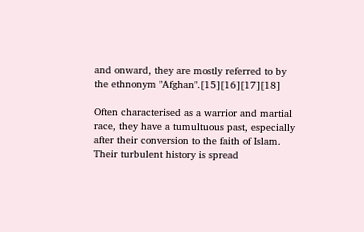and onward, they are mostly referred to by the ethnonym "Afghan".[15][16][17][18]

Often characterised as a warrior and martial race, they have a tumultuous past, especially after their conversion to the faith of Islam. Their turbulent history is spread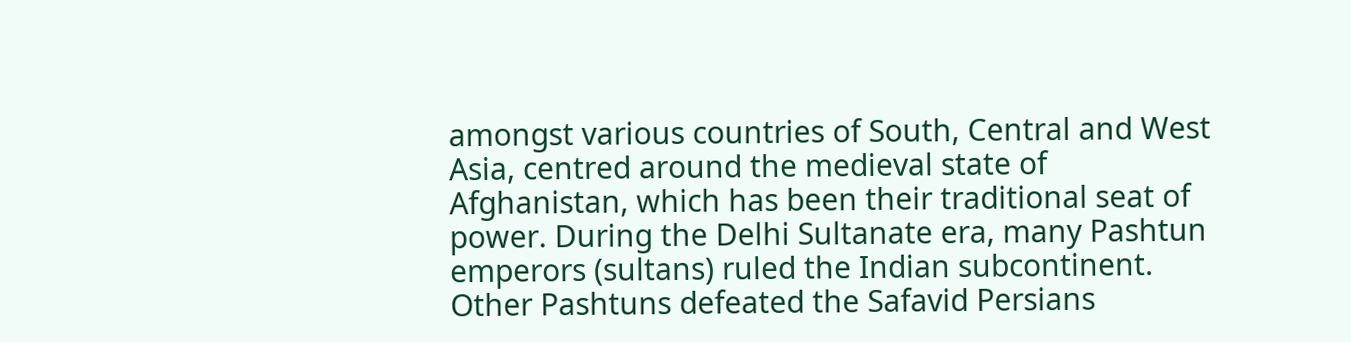amongst various countries of South, Central and West Asia, centred around the medieval state of Afghanistan, which has been their traditional seat of power. During the Delhi Sultanate era, many Pashtun emperors (sultans) ruled the Indian subcontinent. Other Pashtuns defeated the Safavid Persians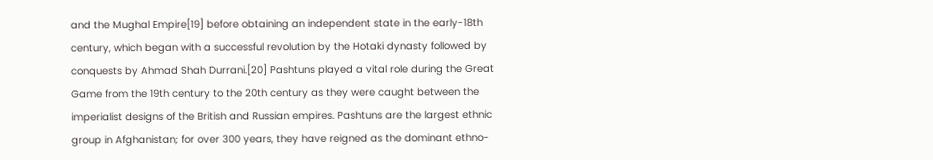and the Mughal Empire[19] before obtaining an independent state in the early-18th century, which began with a successful revolution by the Hotaki dynasty followed by conquests by Ahmad Shah Durrani.[20] Pashtuns played a vital role during the Great Game from the 19th century to the 20th century as they were caught between the imperialist designs of the British and Russian empires. Pashtuns are the largest ethnic group in Afghanistan; for over 300 years, they have reigned as the dominant ethno-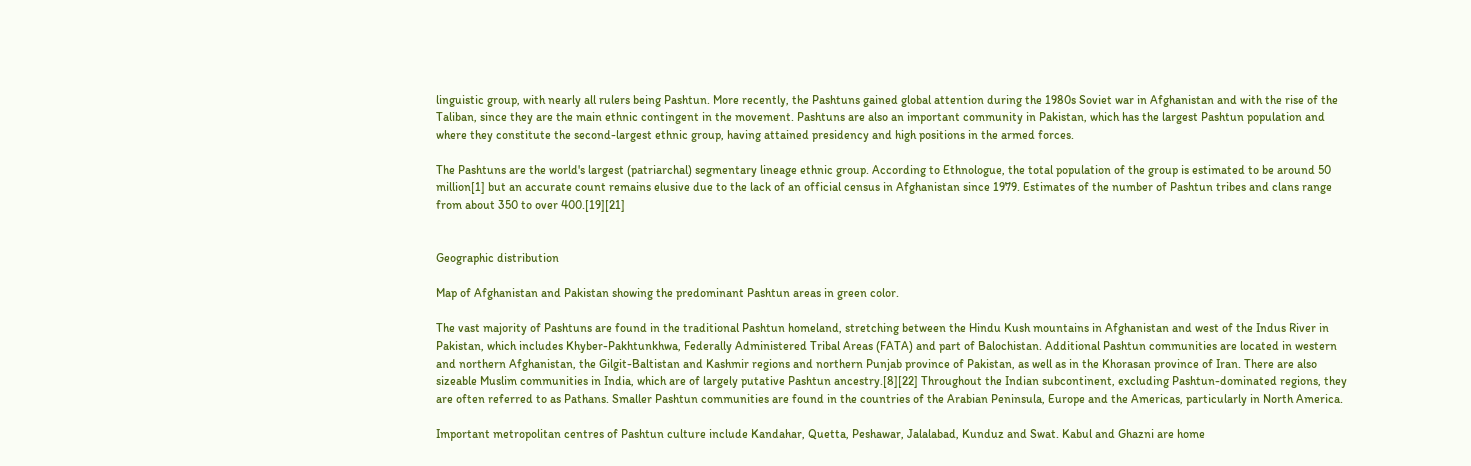linguistic group, with nearly all rulers being Pashtun. More recently, the Pashtuns gained global attention during the 1980s Soviet war in Afghanistan and with the rise of the Taliban, since they are the main ethnic contingent in the movement. Pashtuns are also an important community in Pakistan, which has the largest Pashtun population and where they constitute the second-largest ethnic group, having attained presidency and high positions in the armed forces.

The Pashtuns are the world's largest (patriarchal) segmentary lineage ethnic group. According to Ethnologue, the total population of the group is estimated to be around 50 million[1] but an accurate count remains elusive due to the lack of an official census in Afghanistan since 1979. Estimates of the number of Pashtun tribes and clans range from about 350 to over 400.[19][21]


Geographic distribution

Map of Afghanistan and Pakistan showing the predominant Pashtun areas in green color.

The vast majority of Pashtuns are found in the traditional Pashtun homeland, stretching between the Hindu Kush mountains in Afghanistan and west of the Indus River in Pakistan, which includes Khyber-Pakhtunkhwa, Federally Administered Tribal Areas (FATA) and part of Balochistan. Additional Pashtun communities are located in western and northern Afghanistan, the Gilgit-Baltistan and Kashmir regions and northern Punjab province of Pakistan, as well as in the Khorasan province of Iran. There are also sizeable Muslim communities in India, which are of largely putative Pashtun ancestry.[8][22] Throughout the Indian subcontinent, excluding Pashtun-dominated regions, they are often referred to as Pathans. Smaller Pashtun communities are found in the countries of the Arabian Peninsula, Europe and the Americas, particularly in North America.

Important metropolitan centres of Pashtun culture include Kandahar, Quetta, Peshawar, Jalalabad, Kunduz and Swat. Kabul and Ghazni are home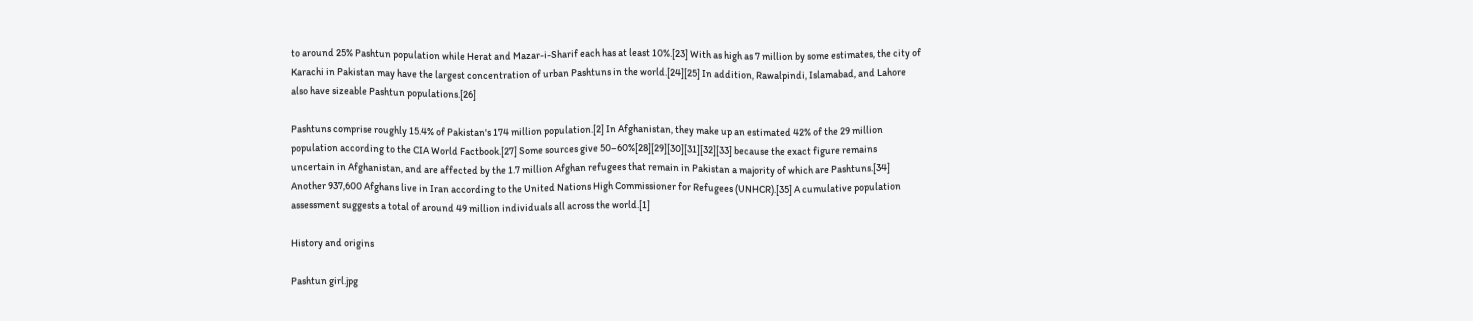to around 25% Pashtun population while Herat and Mazar-i-Sharif each has at least 10%.[23] With as high as 7 million by some estimates, the city of Karachi in Pakistan may have the largest concentration of urban Pashtuns in the world.[24][25] In addition, Rawalpindi, Islamabad, and Lahore also have sizeable Pashtun populations.[26]

Pashtuns comprise roughly 15.4% of Pakistan's 174 million population.[2] In Afghanistan, they make up an estimated 42% of the 29 million population according to the CIA World Factbook.[27] Some sources give 50–60%[28][29][30][31][32][33] because the exact figure remains uncertain in Afghanistan, and are affected by the 1.7 million Afghan refugees that remain in Pakistan a majority of which are Pashtuns.[34] Another 937,600 Afghans live in Iran according to the United Nations High Commissioner for Refugees (UNHCR).[35] A cumulative population assessment suggests a total of around 49 million individuals all across the world.[1]

History and origins

Pashtun girl.jpg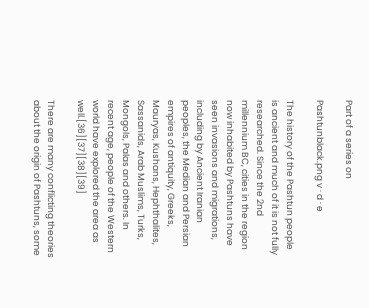Part of a series on

Pashtunblack.png v · d · e

The history of the Pashtun people is ancient and much of it is not fully researched. Since the 2nd millennium BC, cities in the region now inhabited by Pashtuns have seen invasions and migrations, including by Ancient Iranian peoples, the Median and Persian empires of antiquity, Greeks, Mauryas, Kushans, Hephthalites, Sassanids, Arab Muslims, Turks, Mongols, Palas and others. In recent age, people of the Western world have explored the area as well.[36][37][38][39]

There are many conflicting theories about the origin of Pashtuns, some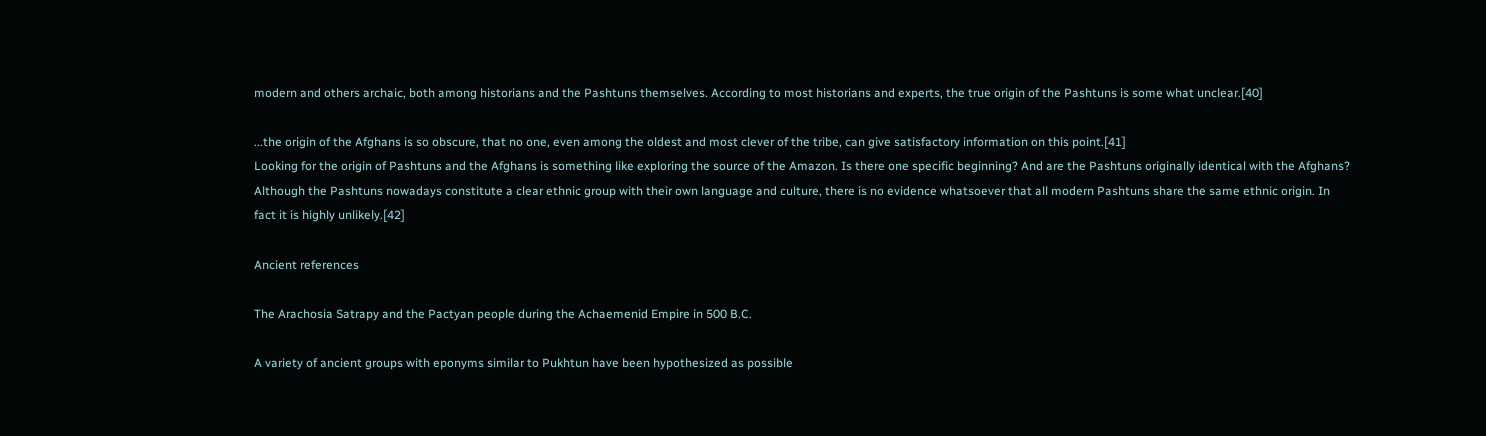modern and others archaic, both among historians and the Pashtuns themselves. According to most historians and experts, the true origin of the Pashtuns is some what unclear.[40]

...the origin of the Afghans is so obscure, that no one, even among the oldest and most clever of the tribe, can give satisfactory information on this point.[41]
Looking for the origin of Pashtuns and the Afghans is something like exploring the source of the Amazon. Is there one specific beginning? And are the Pashtuns originally identical with the Afghans? Although the Pashtuns nowadays constitute a clear ethnic group with their own language and culture, there is no evidence whatsoever that all modern Pashtuns share the same ethnic origin. In fact it is highly unlikely.[42]

Ancient references

The Arachosia Satrapy and the Pactyan people during the Achaemenid Empire in 500 B.C.

A variety of ancient groups with eponyms similar to Pukhtun have been hypothesized as possible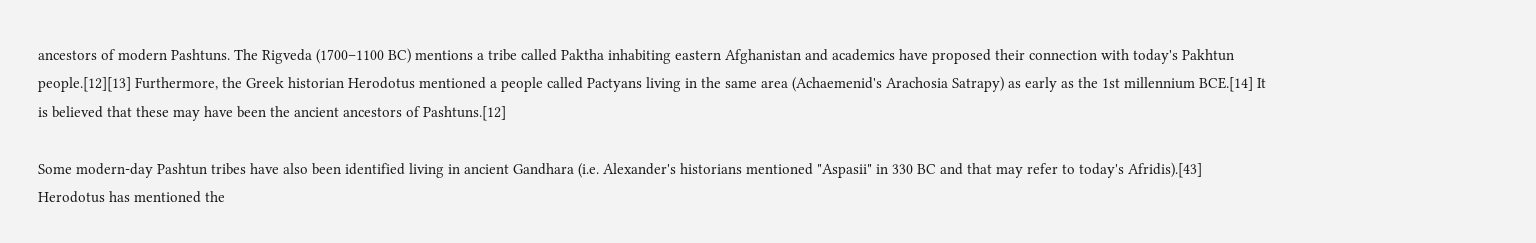ancestors of modern Pashtuns. The Rigveda (1700–1100 BC) mentions a tribe called Paktha inhabiting eastern Afghanistan and academics have proposed their connection with today's Pakhtun people.[12][13] Furthermore, the Greek historian Herodotus mentioned a people called Pactyans living in the same area (Achaemenid's Arachosia Satrapy) as early as the 1st millennium BCE.[14] It is believed that these may have been the ancient ancestors of Pashtuns.[12]

Some modern-day Pashtun tribes have also been identified living in ancient Gandhara (i.e. Alexander's historians mentioned "Aspasii" in 330 BC and that may refer to today's Afridis).[43] Herodotus has mentioned the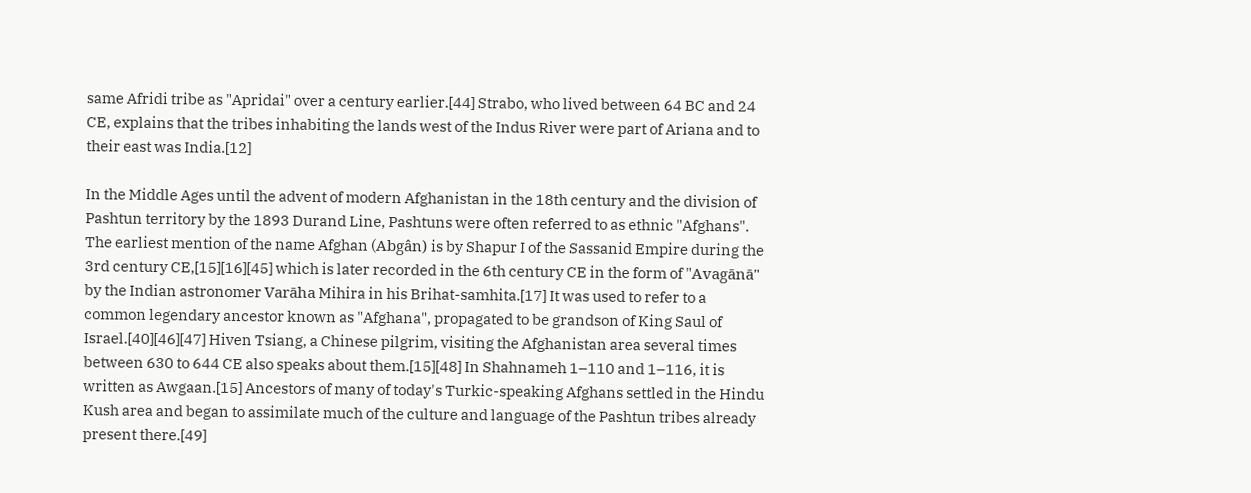same Afridi tribe as "Apridai" over a century earlier.[44] Strabo, who lived between 64 BC and 24 CE, explains that the tribes inhabiting the lands west of the Indus River were part of Ariana and to their east was India.[12]

In the Middle Ages until the advent of modern Afghanistan in the 18th century and the division of Pashtun territory by the 1893 Durand Line, Pashtuns were often referred to as ethnic "Afghans". The earliest mention of the name Afghan (Abgân) is by Shapur I of the Sassanid Empire during the 3rd century CE,[15][16][45] which is later recorded in the 6th century CE in the form of "Avagānā" by the Indian astronomer Varāha Mihira in his Brihat-samhita.[17] It was used to refer to a common legendary ancestor known as "Afghana", propagated to be grandson of King Saul of Israel.[40][46][47] Hiven Tsiang, a Chinese pilgrim, visiting the Afghanistan area several times between 630 to 644 CE also speaks about them.[15][48] In Shahnameh 1–110 and 1–116, it is written as Awgaan.[15] Ancestors of many of today's Turkic-speaking Afghans settled in the Hindu Kush area and began to assimilate much of the culture and language of the Pashtun tribes already present there.[49]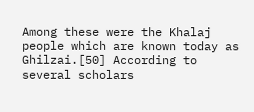Among these were the Khalaj people which are known today as Ghilzai.[50] According to several scholars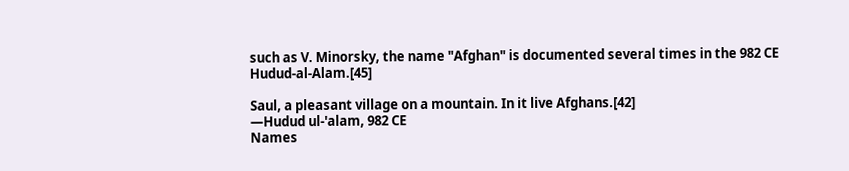such as V. Minorsky, the name "Afghan" is documented several times in the 982 CE Hudud-al-Alam.[45]

Saul, a pleasant village on a mountain. In it live Afghans.[42]
—Hudud ul-'alam, 982 CE
Names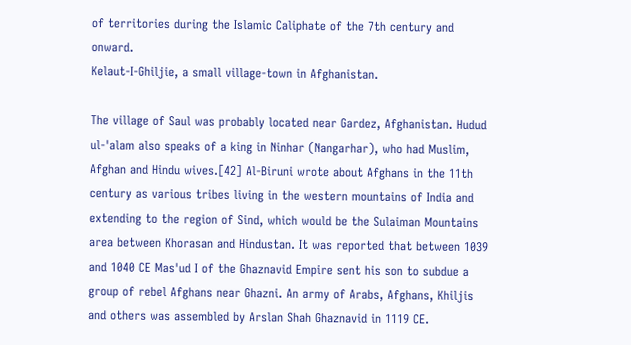of territories during the Islamic Caliphate of the 7th century and onward.
Kelaut-I-Ghiljie, a small village-town in Afghanistan.

The village of Saul was probably located near Gardez, Afghanistan. Hudud ul-'alam also speaks of a king in Ninhar (Nangarhar), who had Muslim, Afghan and Hindu wives.[42] Al-Biruni wrote about Afghans in the 11th century as various tribes living in the western mountains of India and extending to the region of Sind, which would be the Sulaiman Mountains area between Khorasan and Hindustan. It was reported that between 1039 and 1040 CE Mas'ud I of the Ghaznavid Empire sent his son to subdue a group of rebel Afghans near Ghazni. An army of Arabs, Afghans, Khiljis and others was assembled by Arslan Shah Ghaznavid in 1119 CE.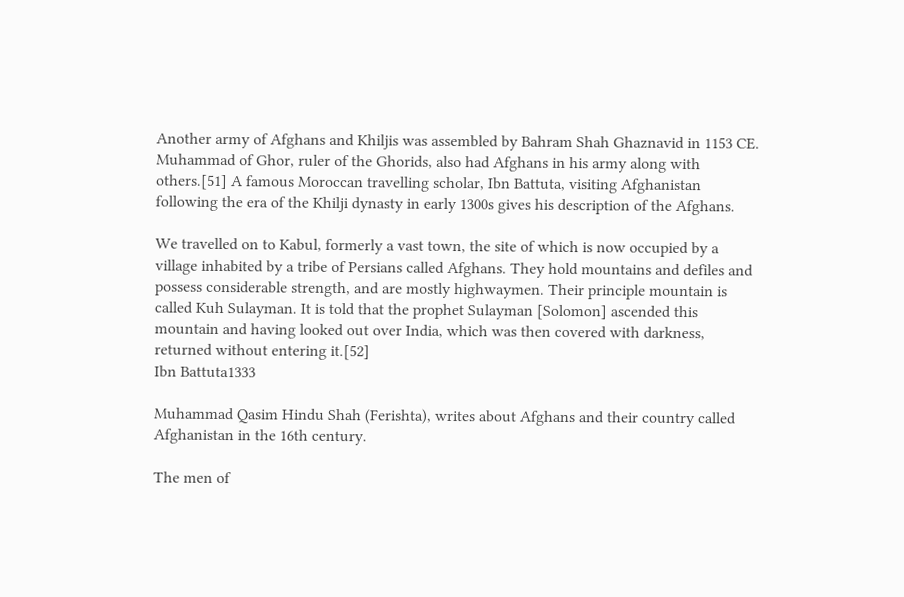Another army of Afghans and Khiljis was assembled by Bahram Shah Ghaznavid in 1153 CE. Muhammad of Ghor, ruler of the Ghorids, also had Afghans in his army along with others.[51] A famous Moroccan travelling scholar, Ibn Battuta, visiting Afghanistan following the era of the Khilji dynasty in early 1300s gives his description of the Afghans.

We travelled on to Kabul, formerly a vast town, the site of which is now occupied by a village inhabited by a tribe of Persians called Afghans. They hold mountains and defiles and possess considerable strength, and are mostly highwaymen. Their principle mountain is called Kuh Sulayman. It is told that the prophet Sulayman [Solomon] ascended this mountain and having looked out over India, which was then covered with darkness, returned without entering it.[52]
Ibn Battuta1333

Muhammad Qasim Hindu Shah (Ferishta), writes about Afghans and their country called Afghanistan in the 16th century.

The men of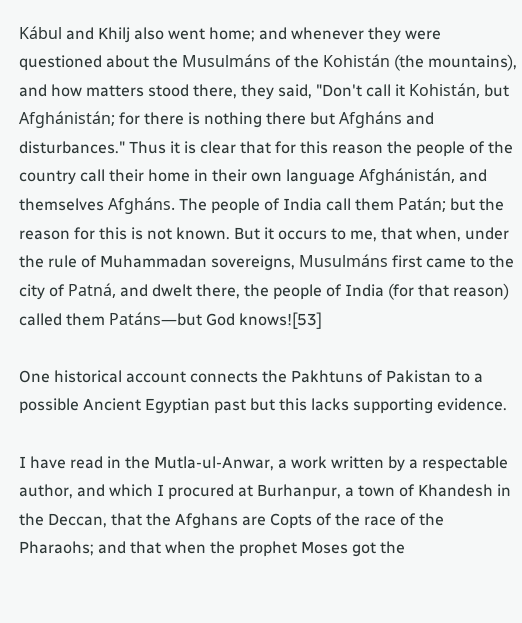Kábul and Khilj also went home; and whenever they were questioned about the Musulmáns of the Kohistán (the mountains), and how matters stood there, they said, "Don't call it Kohistán, but Afghánistán; for there is nothing there but Afgháns and disturbances." Thus it is clear that for this reason the people of the country call their home in their own language Afghánistán, and themselves Afgháns. The people of India call them Patán; but the reason for this is not known. But it occurs to me, that when, under the rule of Muhammadan sovereigns, Musulmáns first came to the city of Patná, and dwelt there, the people of India (for that reason) called them Patáns—but God knows![53]

One historical account connects the Pakhtuns of Pakistan to a possible Ancient Egyptian past but this lacks supporting evidence.

I have read in the Mutla-ul-Anwar, a work written by a respectable author, and which I procured at Burhanpur, a town of Khandesh in the Deccan, that the Afghans are Copts of the race of the Pharaohs; and that when the prophet Moses got the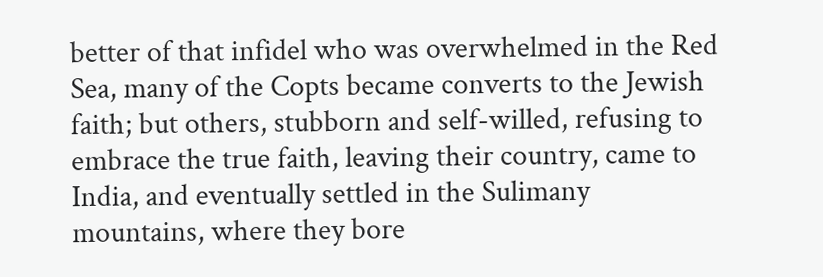better of that infidel who was overwhelmed in the Red Sea, many of the Copts became converts to the Jewish faith; but others, stubborn and self-willed, refusing to embrace the true faith, leaving their country, came to India, and eventually settled in the Sulimany mountains, where they bore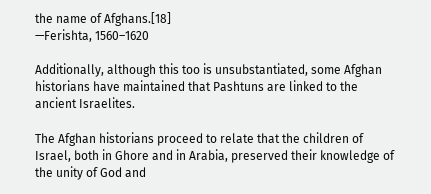the name of Afghans.[18]
—Ferishta, 1560–1620

Additionally, although this too is unsubstantiated, some Afghan historians have maintained that Pashtuns are linked to the ancient Israelites.

The Afghan historians proceed to relate that the children of Israel, both in Ghore and in Arabia, preserved their knowledge of the unity of God and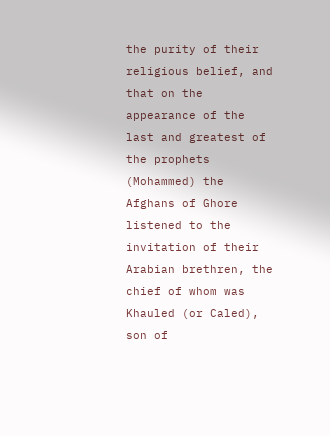the purity of their religious belief, and that on the appearance of the last and greatest of the prophets (Mohammed) the Afghans of Ghore listened to the invitation of their Arabian brethren, the chief of whom was Khauled (or Caled), son of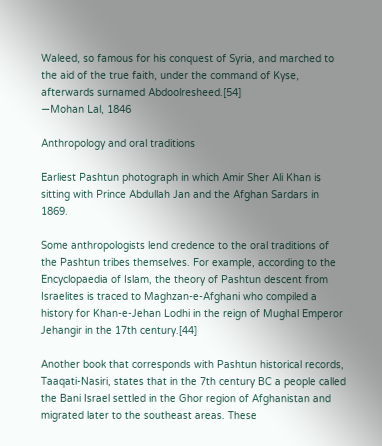Waleed, so famous for his conquest of Syria, and marched to the aid of the true faith, under the command of Kyse, afterwards surnamed Abdoolresheed.[54]
—Mohan Lal, 1846

Anthropology and oral traditions

Earliest Pashtun photograph in which Amir Sher Ali Khan is sitting with Prince Abdullah Jan and the Afghan Sardars in 1869.

Some anthropologists lend credence to the oral traditions of the Pashtun tribes themselves. For example, according to the Encyclopaedia of Islam, the theory of Pashtun descent from Israelites is traced to Maghzan-e-Afghani who compiled a history for Khan-e-Jehan Lodhi in the reign of Mughal Emperor Jehangir in the 17th century.[44]

Another book that corresponds with Pashtun historical records, Taaqati-Nasiri, states that in the 7th century BC a people called the Bani Israel settled in the Ghor region of Afghanistan and migrated later to the southeast areas. These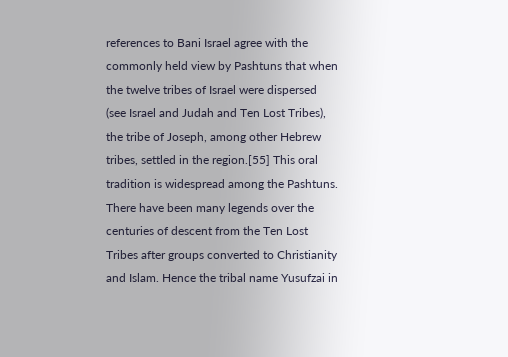references to Bani Israel agree with the commonly held view by Pashtuns that when the twelve tribes of Israel were dispersed (see Israel and Judah and Ten Lost Tribes), the tribe of Joseph, among other Hebrew tribes, settled in the region.[55] This oral tradition is widespread among the Pashtuns. There have been many legends over the centuries of descent from the Ten Lost Tribes after groups converted to Christianity and Islam. Hence the tribal name Yusufzai in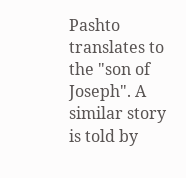Pashto translates to the "son of Joseph". A similar story is told by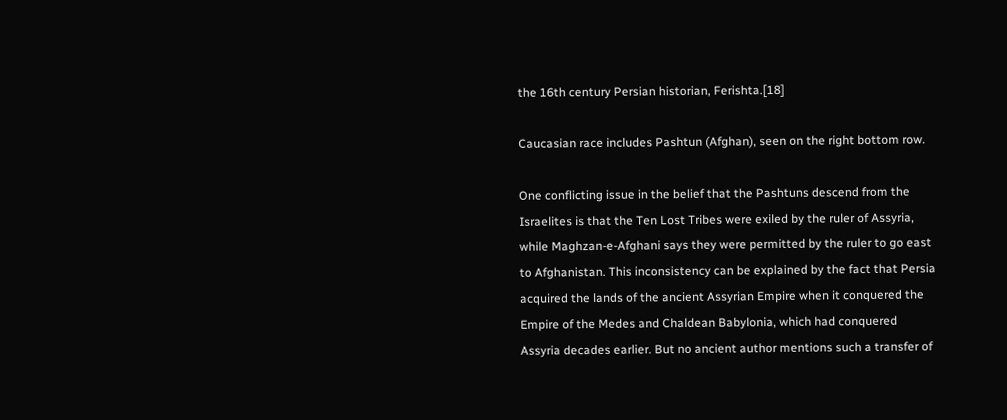the 16th century Persian historian, Ferishta.[18]

Caucasian race includes Pashtun (Afghan), seen on the right bottom row.

One conflicting issue in the belief that the Pashtuns descend from the Israelites is that the Ten Lost Tribes were exiled by the ruler of Assyria, while Maghzan-e-Afghani says they were permitted by the ruler to go east to Afghanistan. This inconsistency can be explained by the fact that Persia acquired the lands of the ancient Assyrian Empire when it conquered the Empire of the Medes and Chaldean Babylonia, which had conquered Assyria decades earlier. But no ancient author mentions such a transfer of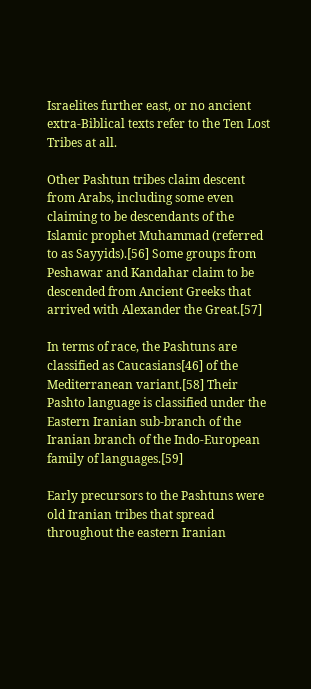Israelites further east, or no ancient extra-Biblical texts refer to the Ten Lost Tribes at all.

Other Pashtun tribes claim descent from Arabs, including some even claiming to be descendants of the Islamic prophet Muhammad (referred to as Sayyids).[56] Some groups from Peshawar and Kandahar claim to be descended from Ancient Greeks that arrived with Alexander the Great.[57]

In terms of race, the Pashtuns are classified as Caucasians[46] of the Mediterranean variant.[58] Their Pashto language is classified under the Eastern Iranian sub-branch of the Iranian branch of the Indo-European family of languages.[59]

Early precursors to the Pashtuns were old Iranian tribes that spread throughout the eastern Iranian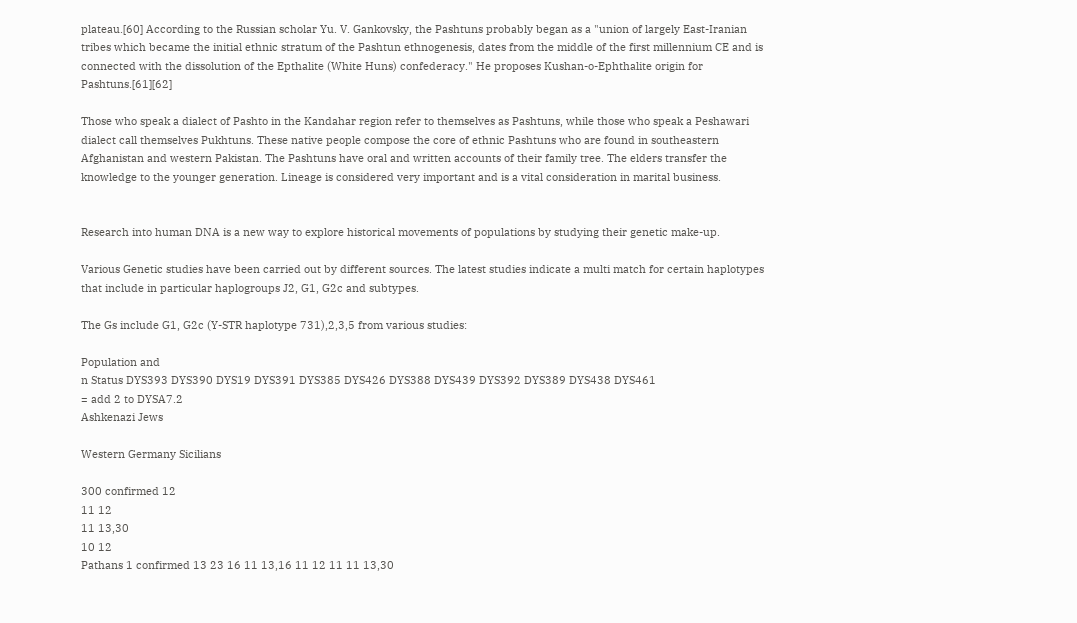plateau.[60] According to the Russian scholar Yu. V. Gankovsky, the Pashtuns probably began as a "union of largely East-Iranian tribes which became the initial ethnic stratum of the Pashtun ethnogenesis, dates from the middle of the first millennium CE and is connected with the dissolution of the Epthalite (White Huns) confederacy." He proposes Kushan-o-Ephthalite origin for Pashtuns.[61][62]

Those who speak a dialect of Pashto in the Kandahar region refer to themselves as Pashtuns, while those who speak a Peshawari dialect call themselves Pukhtuns. These native people compose the core of ethnic Pashtuns who are found in southeastern Afghanistan and western Pakistan. The Pashtuns have oral and written accounts of their family tree. The elders transfer the knowledge to the younger generation. Lineage is considered very important and is a vital consideration in marital business.


Research into human DNA is a new way to explore historical movements of populations by studying their genetic make-up.

Various Genetic studies have been carried out by different sources. The latest studies indicate a multi match for certain haplotypes that include in particular haplogroups J2, G1, G2c and subtypes.

The Gs include G1, G2c (Y-STR haplotype 731),2,3,5 from various studies:

Population and
n Status DYS393 DYS390 DYS19 DYS391 DYS385 DYS426 DYS388 DYS439 DYS392 DYS389 DYS438 DYS461
= add 2 to DYSA7.2
Ashkenazi Jews

Western Germany Sicilians

300 confirmed 12
11 12
11 13,30
10 12
Pathans 1 confirmed 13 23 16 11 13,16 11 12 11 11 13,30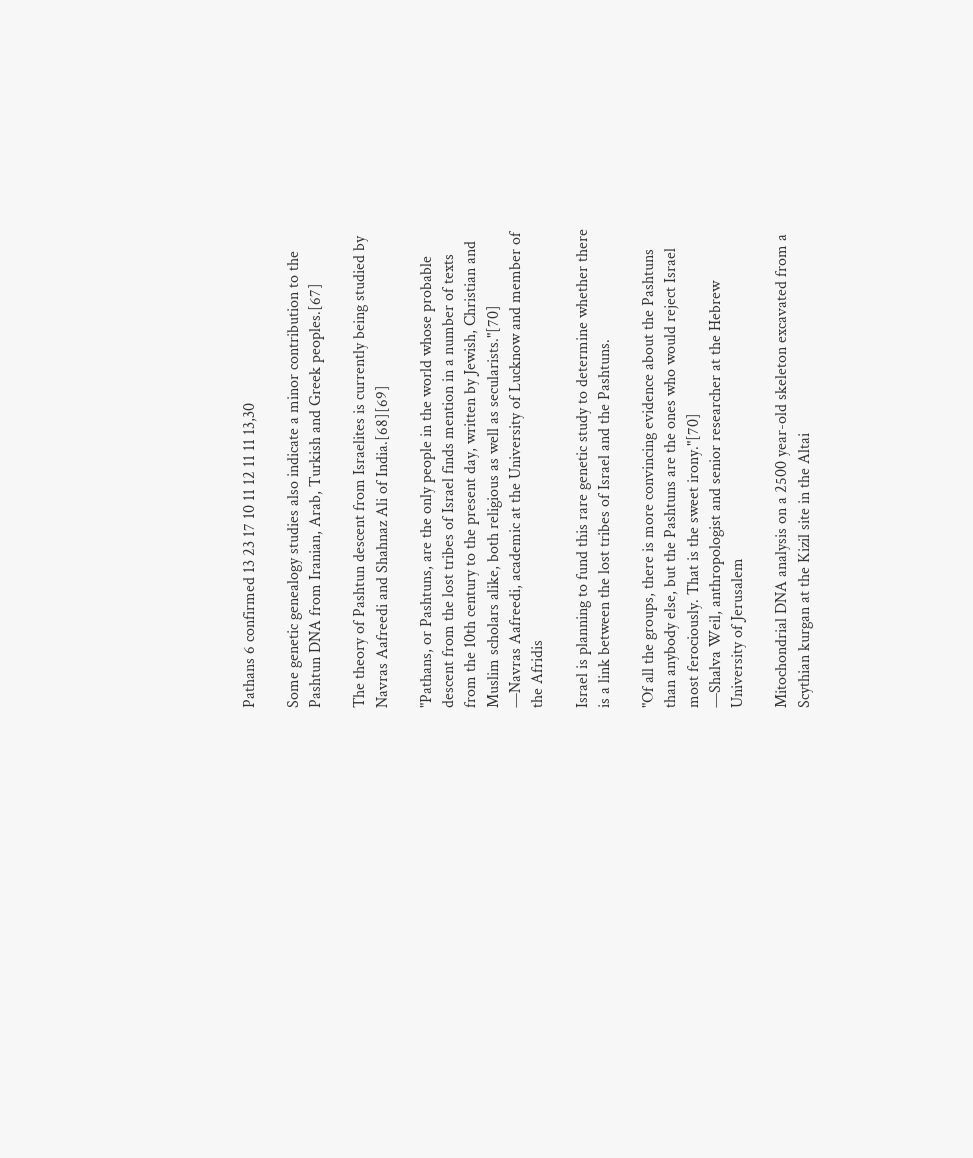Pathans 6 confirmed 13 23 17 10 11 12 11 11 13,30

Some genetic genealogy studies also indicate a minor contribution to the Pashtun DNA from Iranian, Arab, Turkish and Greek peoples.[67]

The theory of Pashtun descent from Israelites is currently being studied by Navras Aafreedi and Shahnaz Ali of India.[68][69]

"Pathans, or Pashtuns, are the only people in the world whose probable descent from the lost tribes of Israel finds mention in a number of texts from the 10th century to the present day, written by Jewish, Christian and Muslim scholars alike, both religious as well as secularists."[70]
—Navras Aafreedi, academic at the University of Lucknow and member of the Afridis

Israel is planning to fund this rare genetic study to determine whether there is a link between the lost tribes of Israel and the Pashtuns.

"Of all the groups, there is more convincing evidence about the Pashtuns than anybody else, but the Pashtuns are the ones who would reject Israel most ferociously. That is the sweet irony."[70]
—Shalva Weil, anthropologist and senior researcher at the Hebrew University of Jerusalem

Mitochondrial DNA analysis on a 2500 year-old skeleton excavated from a Scythian kurgan at the Kizil site in the Altai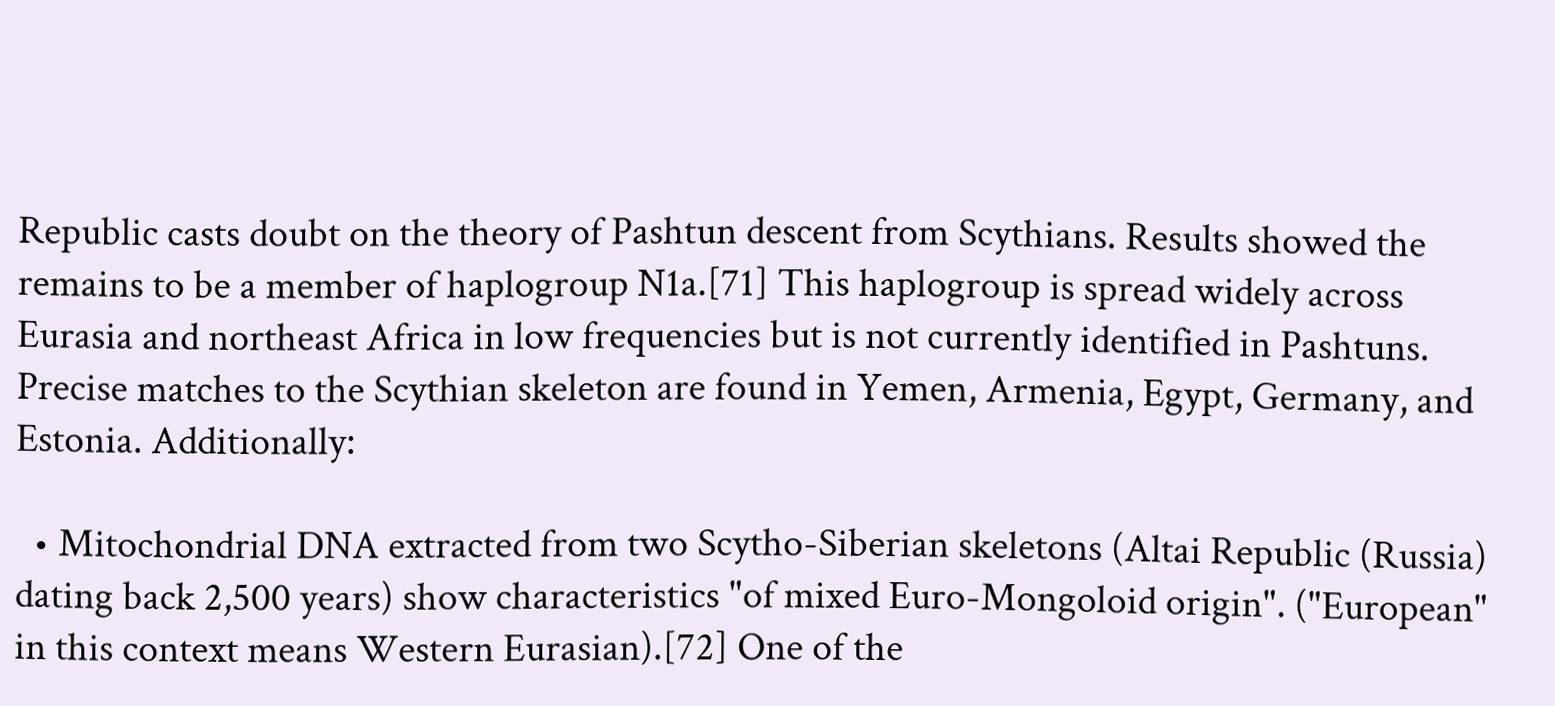Republic casts doubt on the theory of Pashtun descent from Scythians. Results showed the remains to be a member of haplogroup N1a.[71] This haplogroup is spread widely across Eurasia and northeast Africa in low frequencies but is not currently identified in Pashtuns. Precise matches to the Scythian skeleton are found in Yemen, Armenia, Egypt, Germany, and Estonia. Additionally:

  • Mitochondrial DNA extracted from two Scytho-Siberian skeletons (Altai Republic (Russia) dating back 2,500 years) show characteristics "of mixed Euro-Mongoloid origin". ("European" in this context means Western Eurasian).[72] One of the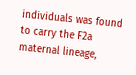individuals was found to carry the F2a maternal lineage,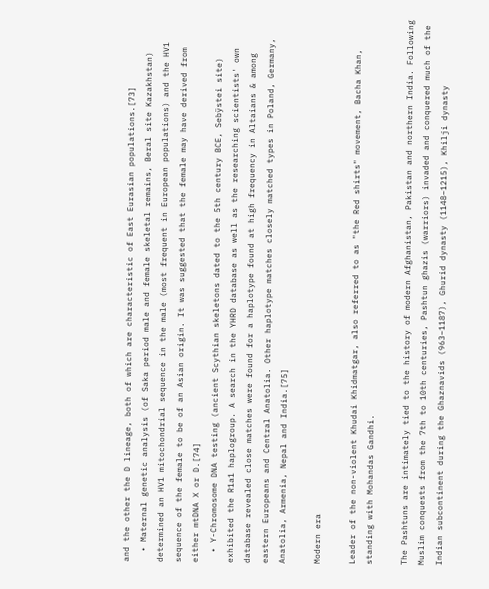and the other the D lineage, both of which are characteristic of East Eurasian populations.[73]
  • Maternal genetic analysis (of Saka period male and female skeletal remains, Beral site Kazakhstan) determined an HV1 mitochondrial sequence in the male (most frequent in European populations) and the HV1 sequence of the female to be of an Asian origin. It was suggested that the female may have derived from either mtDNA X or D.[74]
  • Y-Chromosome DNA testing (ancient Scythian skeletons dated to the 5th century BCE, Sebÿstei site) exhibited the R1a1 haplogroup. A search in the YHRD database as well as the researching scientists' own database revealed close matches were found for a haplotype found at high frequency in Altaians & among eastern Europeans and Central Anatolia. Other haplotype matches closely matched types in Poland, Germany, Anatolia, Armenia, Nepal and India.[75]

Modern era

Leader of the non-violent Khudai Khidmatgar, also referred to as "the Red shirts" movement, Bacha Khan, standing with Mohandas Gandhi.

The Pashtuns are intimately tied to the history of modern Afghanistan, Pakistan and northern India. Following Muslim conquests from the 7th to 10th centuries, Pashtun ghazis (warriors) invaded and conquered much of the Indian subcontinent during the Ghaznavids (963–1187), Ghurid dynasty (1148–1215), Khilji dynasty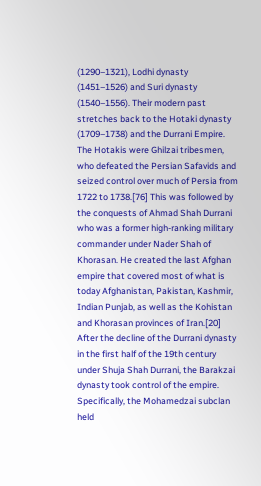(1290–1321), Lodhi dynasty (1451–1526) and Suri dynasty (1540–1556). Their modern past stretches back to the Hotaki dynasty (1709–1738) and the Durrani Empire. The Hotakis were Ghilzai tribesmen, who defeated the Persian Safavids and seized control over much of Persia from 1722 to 1738.[76] This was followed by the conquests of Ahmad Shah Durrani who was a former high-ranking military commander under Nader Shah of Khorasan. He created the last Afghan empire that covered most of what is today Afghanistan, Pakistan, Kashmir, Indian Punjab, as well as the Kohistan and Khorasan provinces of Iran.[20] After the decline of the Durrani dynasty in the first half of the 19th century under Shuja Shah Durrani, the Barakzai dynasty took control of the empire. Specifically, the Mohamedzai subclan held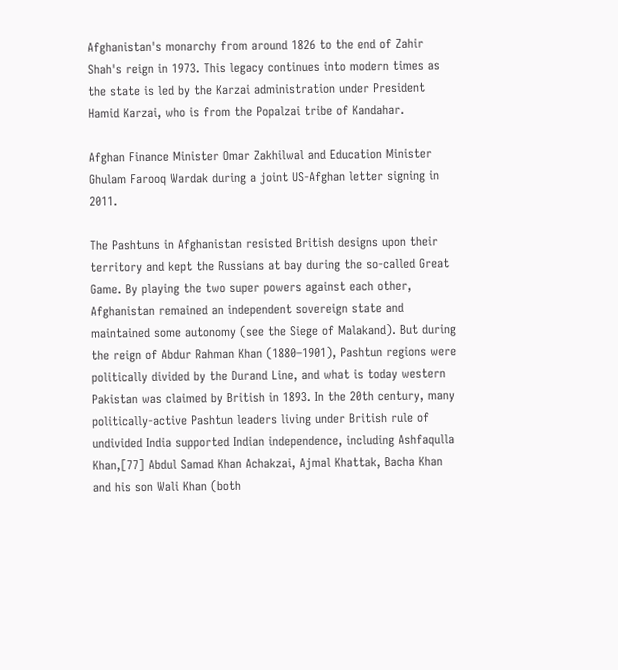Afghanistan's monarchy from around 1826 to the end of Zahir Shah's reign in 1973. This legacy continues into modern times as the state is led by the Karzai administration under President Hamid Karzai, who is from the Popalzai tribe of Kandahar.

Afghan Finance Minister Omar Zakhilwal and Education Minister Ghulam Farooq Wardak during a joint US-Afghan letter signing in 2011.

The Pashtuns in Afghanistan resisted British designs upon their territory and kept the Russians at bay during the so-called Great Game. By playing the two super powers against each other, Afghanistan remained an independent sovereign state and maintained some autonomy (see the Siege of Malakand). But during the reign of Abdur Rahman Khan (1880–1901), Pashtun regions were politically divided by the Durand Line, and what is today western Pakistan was claimed by British in 1893. In the 20th century, many politically-active Pashtun leaders living under British rule of undivided India supported Indian independence, including Ashfaqulla Khan,[77] Abdul Samad Khan Achakzai, Ajmal Khattak, Bacha Khan and his son Wali Khan (both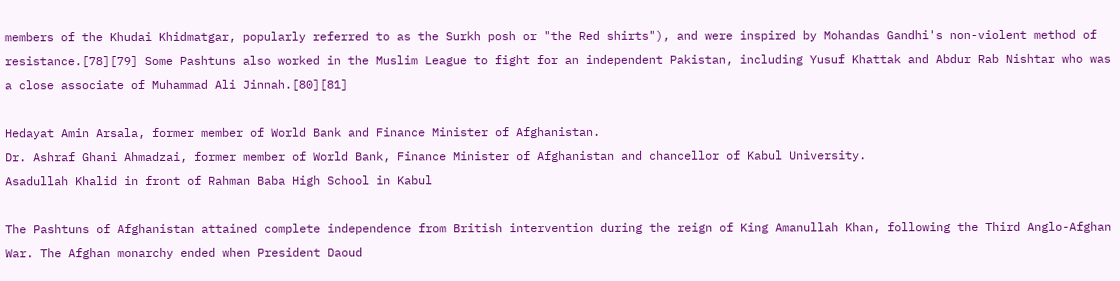members of the Khudai Khidmatgar, popularly referred to as the Surkh posh or "the Red shirts"), and were inspired by Mohandas Gandhi's non-violent method of resistance.[78][79] Some Pashtuns also worked in the Muslim League to fight for an independent Pakistan, including Yusuf Khattak and Abdur Rab Nishtar who was a close associate of Muhammad Ali Jinnah.[80][81]

Hedayat Amin Arsala, former member of World Bank and Finance Minister of Afghanistan.
Dr. Ashraf Ghani Ahmadzai, former member of World Bank, Finance Minister of Afghanistan and chancellor of Kabul University.
Asadullah Khalid in front of Rahman Baba High School in Kabul

The Pashtuns of Afghanistan attained complete independence from British intervention during the reign of King Amanullah Khan, following the Third Anglo-Afghan War. The Afghan monarchy ended when President Daoud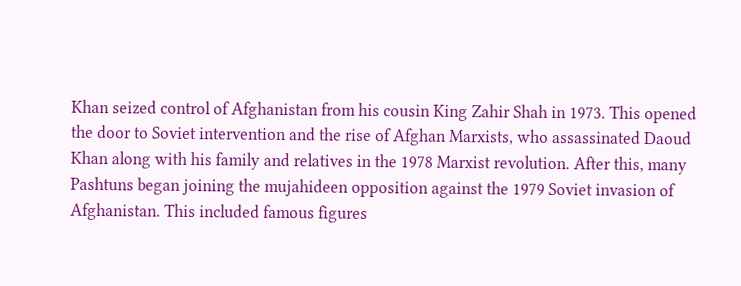Khan seized control of Afghanistan from his cousin King Zahir Shah in 1973. This opened the door to Soviet intervention and the rise of Afghan Marxists, who assassinated Daoud Khan along with his family and relatives in the 1978 Marxist revolution. After this, many Pashtuns began joining the mujahideen opposition against the 1979 Soviet invasion of Afghanistan. This included famous figures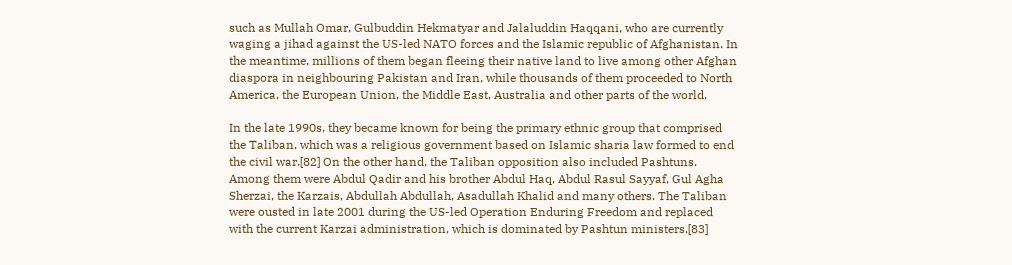such as Mullah Omar, Gulbuddin Hekmatyar and Jalaluddin Haqqani, who are currently waging a jihad against the US-led NATO forces and the Islamic republic of Afghanistan. In the meantime, millions of them began fleeing their native land to live among other Afghan diaspora in neighbouring Pakistan and Iran, while thousands of them proceeded to North America, the European Union, the Middle East, Australia and other parts of the world.

In the late 1990s, they became known for being the primary ethnic group that comprised the Taliban, which was a religious government based on Islamic sharia law formed to end the civil war.[82] On the other hand, the Taliban opposition also included Pashtuns. Among them were Abdul Qadir and his brother Abdul Haq, Abdul Rasul Sayyaf, Gul Agha Sherzai, the Karzais, Abdullah Abdullah, Asadullah Khalid and many others. The Taliban were ousted in late 2001 during the US-led Operation Enduring Freedom and replaced with the current Karzai administration, which is dominated by Pashtun ministers.[83]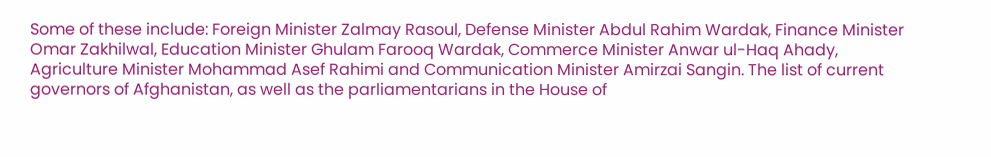Some of these include: Foreign Minister Zalmay Rasoul, Defense Minister Abdul Rahim Wardak, Finance Minister Omar Zakhilwal, Education Minister Ghulam Farooq Wardak, Commerce Minister Anwar ul-Haq Ahady, Agriculture Minister Mohammad Asef Rahimi and Communication Minister Amirzai Sangin. The list of current governors of Afghanistan, as well as the parliamentarians in the House of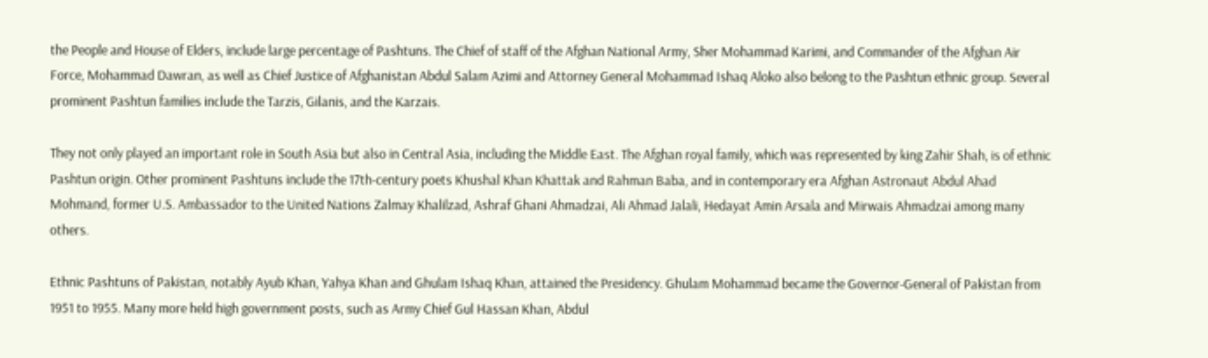the People and House of Elders, include large percentage of Pashtuns. The Chief of staff of the Afghan National Army, Sher Mohammad Karimi, and Commander of the Afghan Air Force, Mohammad Dawran, as well as Chief Justice of Afghanistan Abdul Salam Azimi and Attorney General Mohammad Ishaq Aloko also belong to the Pashtun ethnic group. Several prominent Pashtun families include the Tarzis, Gilanis, and the Karzais.

They not only played an important role in South Asia but also in Central Asia, including the Middle East. The Afghan royal family, which was represented by king Zahir Shah, is of ethnic Pashtun origin. Other prominent Pashtuns include the 17th-century poets Khushal Khan Khattak and Rahman Baba, and in contemporary era Afghan Astronaut Abdul Ahad Mohmand, former U.S. Ambassador to the United Nations Zalmay Khalilzad, Ashraf Ghani Ahmadzai, Ali Ahmad Jalali, Hedayat Amin Arsala and Mirwais Ahmadzai among many others.

Ethnic Pashtuns of Pakistan, notably Ayub Khan, Yahya Khan and Ghulam Ishaq Khan, attained the Presidency. Ghulam Mohammad became the Governor-General of Pakistan from 1951 to 1955. Many more held high government posts, such as Army Chief Gul Hassan Khan, Abdul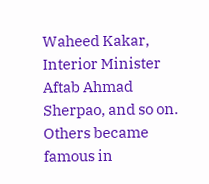Waheed Kakar, Interior Minister Aftab Ahmad Sherpao, and so on. Others became famous in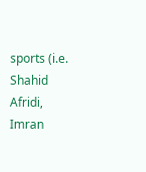sports (i.e. Shahid Afridi, Imran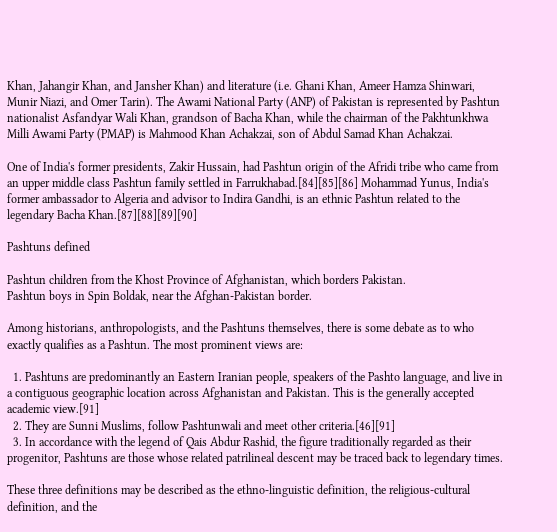Khan, Jahangir Khan, and Jansher Khan) and literature (i.e. Ghani Khan, Ameer Hamza Shinwari, Munir Niazi, and Omer Tarin). The Awami National Party (ANP) of Pakistan is represented by Pashtun nationalist Asfandyar Wali Khan, grandson of Bacha Khan, while the chairman of the Pakhtunkhwa Milli Awami Party (PMAP) is Mahmood Khan Achakzai, son of Abdul Samad Khan Achakzai.

One of India's former presidents, Zakir Hussain, had Pashtun origin of the Afridi tribe who came from an upper middle class Pashtun family settled in Farrukhabad.[84][85][86] Mohammad Yunus, India's former ambassador to Algeria and advisor to Indira Gandhi, is an ethnic Pashtun related to the legendary Bacha Khan.[87][88][89][90]

Pashtuns defined

Pashtun children from the Khost Province of Afghanistan, which borders Pakistan.
Pashtun boys in Spin Boldak, near the Afghan-Pakistan border.

Among historians, anthropologists, and the Pashtuns themselves, there is some debate as to who exactly qualifies as a Pashtun. The most prominent views are:

  1. Pashtuns are predominantly an Eastern Iranian people, speakers of the Pashto language, and live in a contiguous geographic location across Afghanistan and Pakistan. This is the generally accepted academic view.[91]
  2. They are Sunni Muslims, follow Pashtunwali and meet other criteria.[46][91]
  3. In accordance with the legend of Qais Abdur Rashid, the figure traditionally regarded as their progenitor, Pashtuns are those whose related patrilineal descent may be traced back to legendary times.

These three definitions may be described as the ethno-linguistic definition, the religious-cultural definition, and the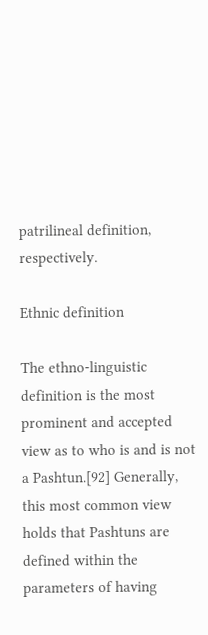patrilineal definition, respectively.

Ethnic definition

The ethno-linguistic definition is the most prominent and accepted view as to who is and is not a Pashtun.[92] Generally, this most common view holds that Pashtuns are defined within the parameters of having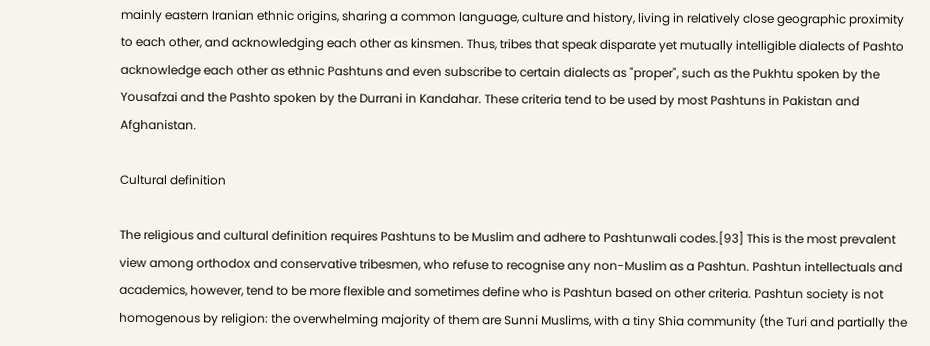mainly eastern Iranian ethnic origins, sharing a common language, culture and history, living in relatively close geographic proximity to each other, and acknowledging each other as kinsmen. Thus, tribes that speak disparate yet mutually intelligible dialects of Pashto acknowledge each other as ethnic Pashtuns and even subscribe to certain dialects as "proper", such as the Pukhtu spoken by the Yousafzai and the Pashto spoken by the Durrani in Kandahar. These criteria tend to be used by most Pashtuns in Pakistan and Afghanistan.

Cultural definition

The religious and cultural definition requires Pashtuns to be Muslim and adhere to Pashtunwali codes.[93] This is the most prevalent view among orthodox and conservative tribesmen, who refuse to recognise any non-Muslim as a Pashtun. Pashtun intellectuals and academics, however, tend to be more flexible and sometimes define who is Pashtun based on other criteria. Pashtun society is not homogenous by religion: the overwhelming majority of them are Sunni Muslims, with a tiny Shia community (the Turi and partially the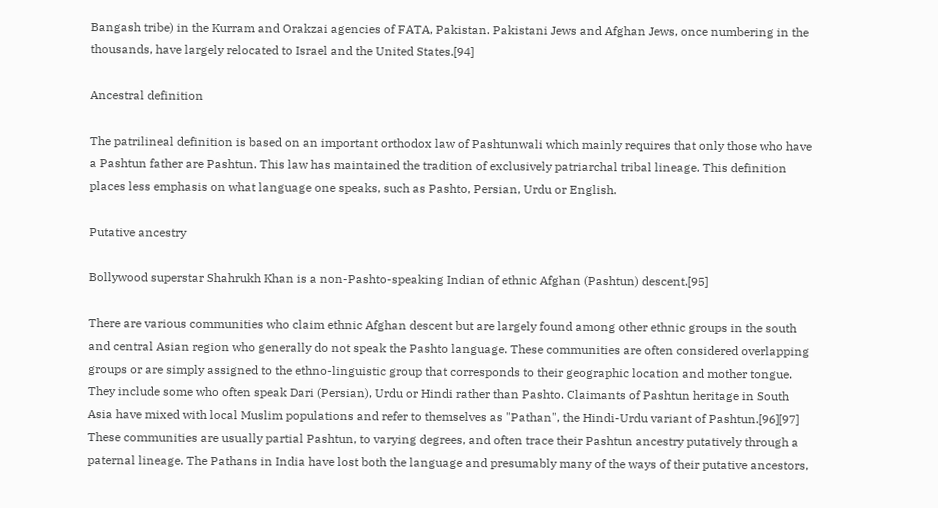Bangash tribe) in the Kurram and Orakzai agencies of FATA, Pakistan. Pakistani Jews and Afghan Jews, once numbering in the thousands, have largely relocated to Israel and the United States.[94]

Ancestral definition

The patrilineal definition is based on an important orthodox law of Pashtunwali which mainly requires that only those who have a Pashtun father are Pashtun. This law has maintained the tradition of exclusively patriarchal tribal lineage. This definition places less emphasis on what language one speaks, such as Pashto, Persian, Urdu or English.

Putative ancestry

Bollywood superstar Shahrukh Khan is a non-Pashto-speaking Indian of ethnic Afghan (Pashtun) descent.[95]

There are various communities who claim ethnic Afghan descent but are largely found among other ethnic groups in the south and central Asian region who generally do not speak the Pashto language. These communities are often considered overlapping groups or are simply assigned to the ethno-linguistic group that corresponds to their geographic location and mother tongue. They include some who often speak Dari (Persian), Urdu or Hindi rather than Pashto. Claimants of Pashtun heritage in South Asia have mixed with local Muslim populations and refer to themselves as "Pathan", the Hindi-Urdu variant of Pashtun.[96][97] These communities are usually partial Pashtun, to varying degrees, and often trace their Pashtun ancestry putatively through a paternal lineage. The Pathans in India have lost both the language and presumably many of the ways of their putative ancestors,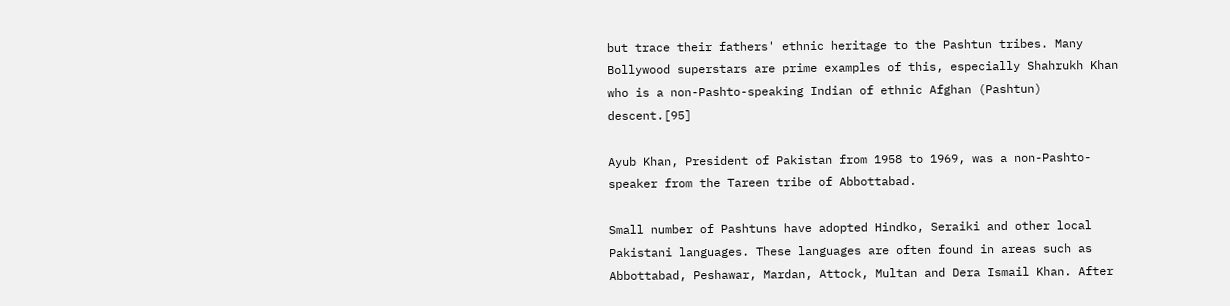but trace their fathers' ethnic heritage to the Pashtun tribes. Many Bollywood superstars are prime examples of this, especially Shahrukh Khan who is a non-Pashto-speaking Indian of ethnic Afghan (Pashtun) descent.[95]

Ayub Khan, President of Pakistan from 1958 to 1969, was a non-Pashto-speaker from the Tareen tribe of Abbottabad.

Small number of Pashtuns have adopted Hindko, Seraiki and other local Pakistani languages. These languages are often found in areas such as Abbottabad, Peshawar, Mardan, Attock, Multan and Dera Ismail Khan. After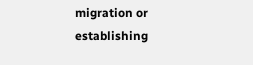migration or establishing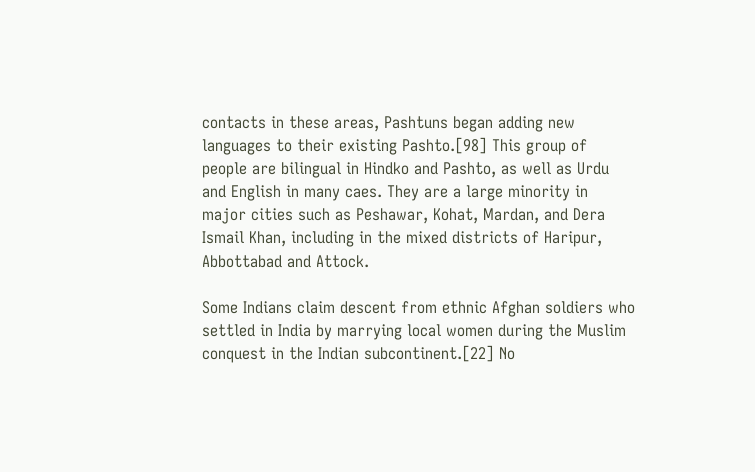contacts in these areas, Pashtuns began adding new languages to their existing Pashto.[98] This group of people are bilingual in Hindko and Pashto, as well as Urdu and English in many caes. They are a large minority in major cities such as Peshawar, Kohat, Mardan, and Dera Ismail Khan, including in the mixed districts of Haripur, Abbottabad and Attock.

Some Indians claim descent from ethnic Afghan soldiers who settled in India by marrying local women during the Muslim conquest in the Indian subcontinent.[22] No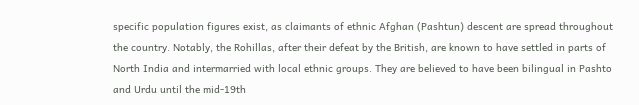specific population figures exist, as claimants of ethnic Afghan (Pashtun) descent are spread throughout the country. Notably, the Rohillas, after their defeat by the British, are known to have settled in parts of North India and intermarried with local ethnic groups. They are believed to have been bilingual in Pashto and Urdu until the mid-19th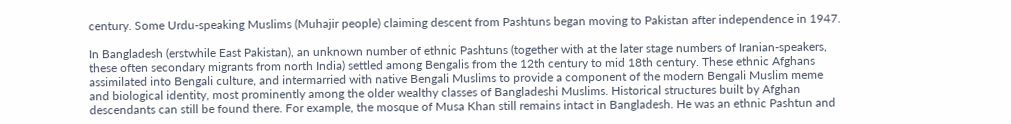century. Some Urdu-speaking Muslims (Muhajir people) claiming descent from Pashtuns began moving to Pakistan after independence in 1947.

In Bangladesh (erstwhile East Pakistan), an unknown number of ethnic Pashtuns (together with at the later stage numbers of Iranian-speakers, these often secondary migrants from north India) settled among Bengalis from the 12th century to mid 18th century. These ethnic Afghans assimilated into Bengali culture, and intermarried with native Bengali Muslims to provide a component of the modern Bengali Muslim meme and biological identity, most prominently among the older wealthy classes of Bangladeshi Muslims. Historical structures built by Afghan descendants can still be found there. For example, the mosque of Musa Khan still remains intact in Bangladesh. He was an ethnic Pashtun and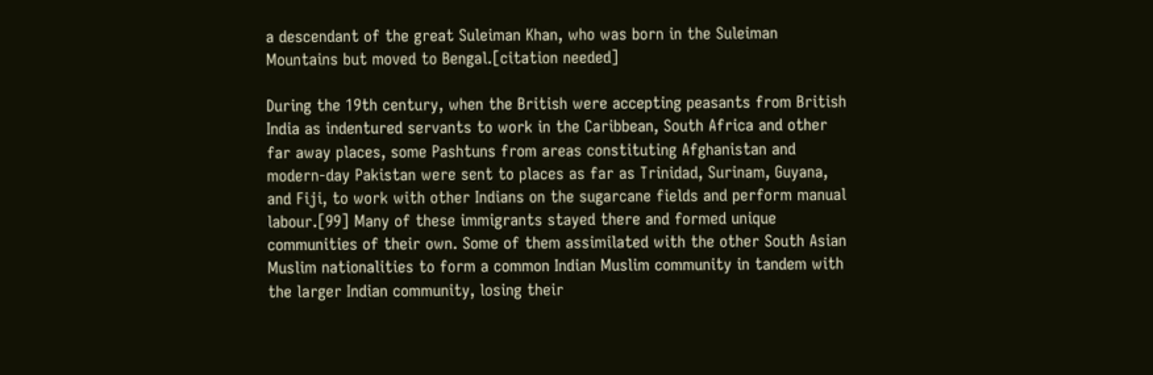a descendant of the great Suleiman Khan, who was born in the Suleiman Mountains but moved to Bengal.[citation needed]

During the 19th century, when the British were accepting peasants from British India as indentured servants to work in the Caribbean, South Africa and other far away places, some Pashtuns from areas constituting Afghanistan and modern-day Pakistan were sent to places as far as Trinidad, Surinam, Guyana, and Fiji, to work with other Indians on the sugarcane fields and perform manual labour.[99] Many of these immigrants stayed there and formed unique communities of their own. Some of them assimilated with the other South Asian Muslim nationalities to form a common Indian Muslim community in tandem with the larger Indian community, losing their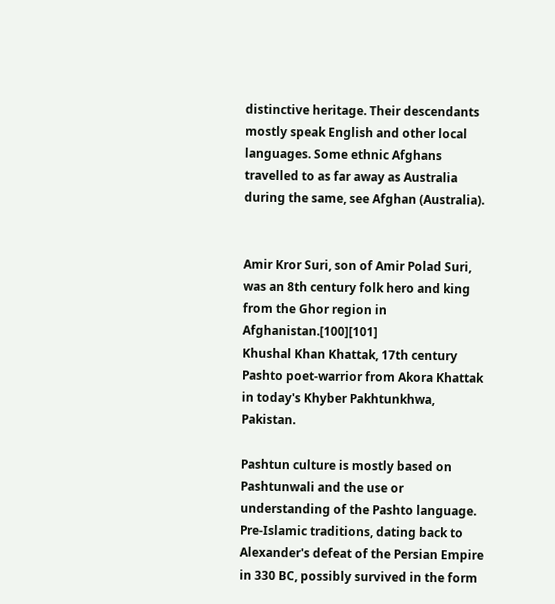distinctive heritage. Their descendants mostly speak English and other local languages. Some ethnic Afghans travelled to as far away as Australia during the same, see Afghan (Australia).


Amir Kror Suri, son of Amir Polad Suri, was an 8th century folk hero and king from the Ghor region in Afghanistan.[100][101]
Khushal Khan Khattak, 17th century Pashto poet-warrior from Akora Khattak in today's Khyber Pakhtunkhwa, Pakistan.

Pashtun culture is mostly based on Pashtunwali and the use or understanding of the Pashto language. Pre-Islamic traditions, dating back to Alexander's defeat of the Persian Empire in 330 BC, possibly survived in the form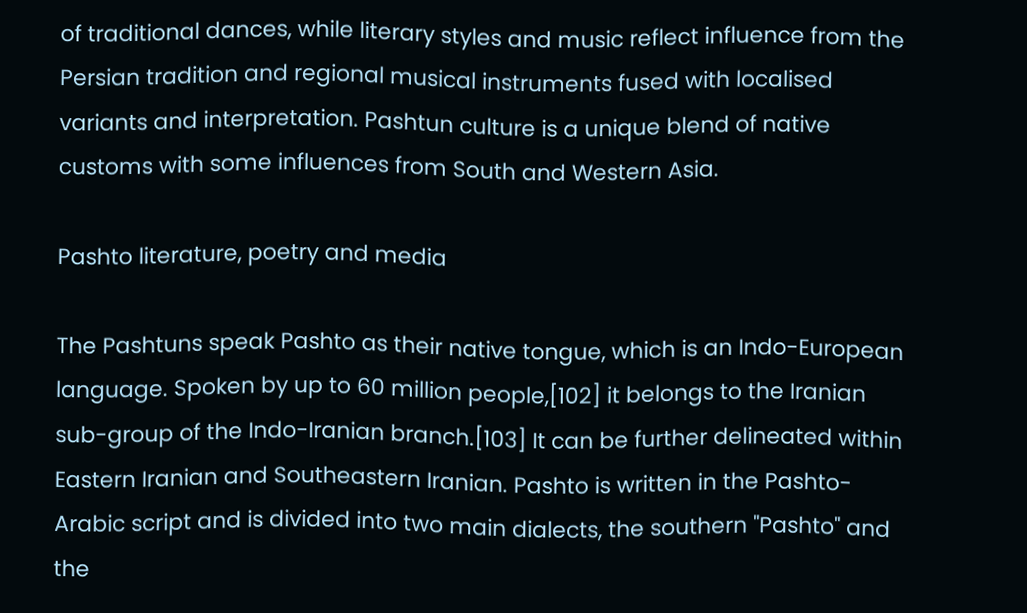of traditional dances, while literary styles and music reflect influence from the Persian tradition and regional musical instruments fused with localised variants and interpretation. Pashtun culture is a unique blend of native customs with some influences from South and Western Asia.

Pashto literature, poetry and media

The Pashtuns speak Pashto as their native tongue, which is an Indo-European language. Spoken by up to 60 million people,[102] it belongs to the Iranian sub-group of the Indo-Iranian branch.[103] It can be further delineated within Eastern Iranian and Southeastern Iranian. Pashto is written in the Pashto-Arabic script and is divided into two main dialects, the southern "Pashto" and the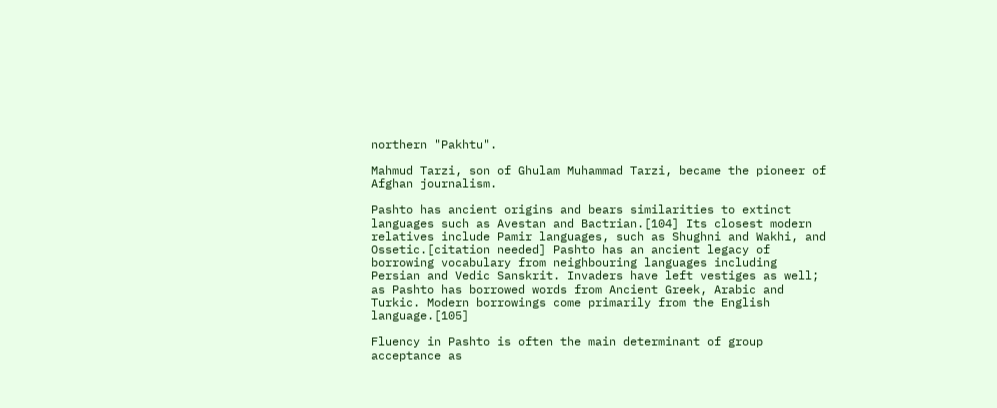northern "Pakhtu".

Mahmud Tarzi, son of Ghulam Muhammad Tarzi, became the pioneer of Afghan journalism.

Pashto has ancient origins and bears similarities to extinct languages such as Avestan and Bactrian.[104] Its closest modern relatives include Pamir languages, such as Shughni and Wakhi, and Ossetic.[citation needed] Pashto has an ancient legacy of borrowing vocabulary from neighbouring languages including Persian and Vedic Sanskrit. Invaders have left vestiges as well; as Pashto has borrowed words from Ancient Greek, Arabic and Turkic. Modern borrowings come primarily from the English language.[105]

Fluency in Pashto is often the main determinant of group acceptance as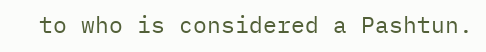to who is considered a Pashtun.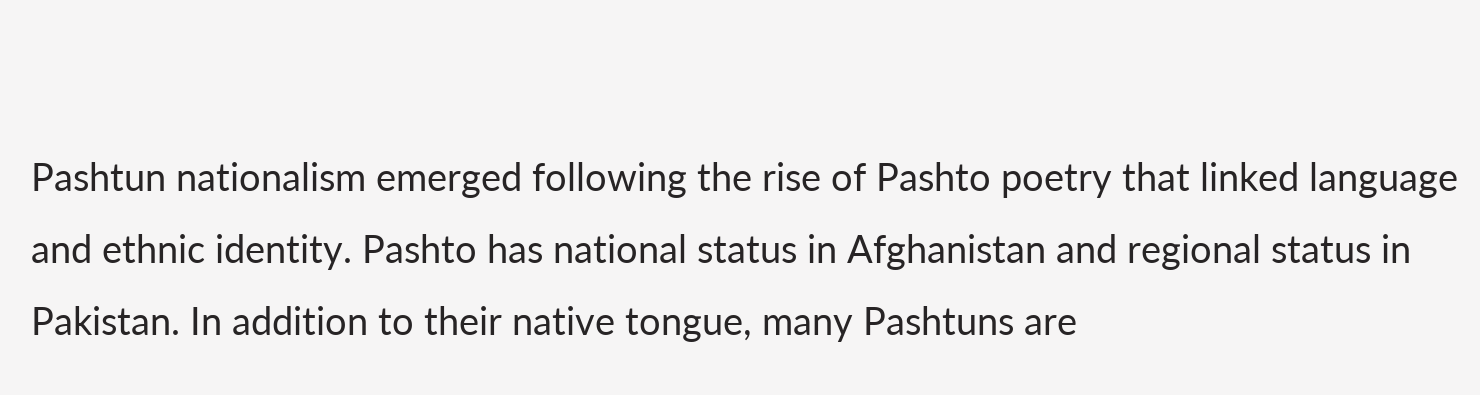Pashtun nationalism emerged following the rise of Pashto poetry that linked language and ethnic identity. Pashto has national status in Afghanistan and regional status in Pakistan. In addition to their native tongue, many Pashtuns are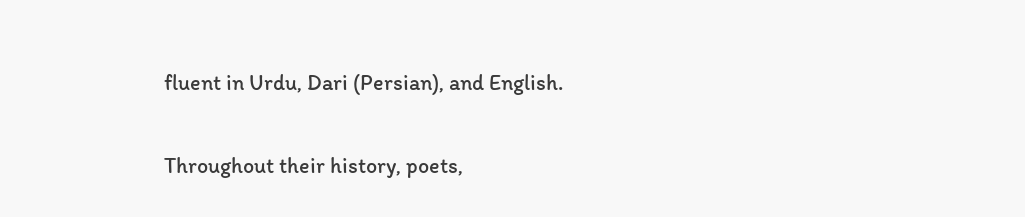fluent in Urdu, Dari (Persian), and English.

Throughout their history, poets,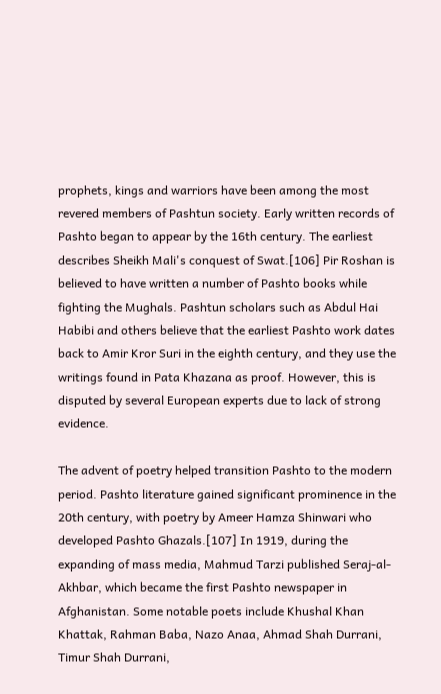prophets, kings and warriors have been among the most revered members of Pashtun society. Early written records of Pashto began to appear by the 16th century. The earliest describes Sheikh Mali's conquest of Swat.[106] Pir Roshan is believed to have written a number of Pashto books while fighting the Mughals. Pashtun scholars such as Abdul Hai Habibi and others believe that the earliest Pashto work dates back to Amir Kror Suri in the eighth century, and they use the writings found in Pata Khazana as proof. However, this is disputed by several European experts due to lack of strong evidence.

The advent of poetry helped transition Pashto to the modern period. Pashto literature gained significant prominence in the 20th century, with poetry by Ameer Hamza Shinwari who developed Pashto Ghazals.[107] In 1919, during the expanding of mass media, Mahmud Tarzi published Seraj-al-Akhbar, which became the first Pashto newspaper in Afghanistan. Some notable poets include Khushal Khan Khattak, Rahman Baba, Nazo Anaa, Ahmad Shah Durrani, Timur Shah Durrani,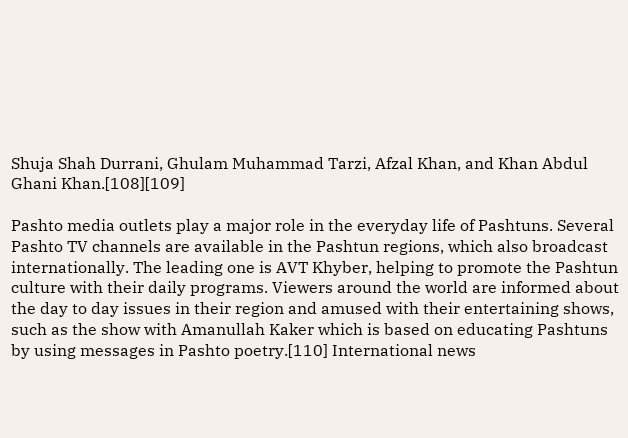Shuja Shah Durrani, Ghulam Muhammad Tarzi, Afzal Khan, and Khan Abdul Ghani Khan.[108][109]

Pashto media outlets play a major role in the everyday life of Pashtuns. Several Pashto TV channels are available in the Pashtun regions, which also broadcast internationally. The leading one is AVT Khyber, helping to promote the Pashtun culture with their daily programs. Viewers around the world are informed about the day to day issues in their region and amused with their entertaining shows, such as the show with Amanullah Kaker which is based on educating Pashtuns by using messages in Pashto poetry.[110] International news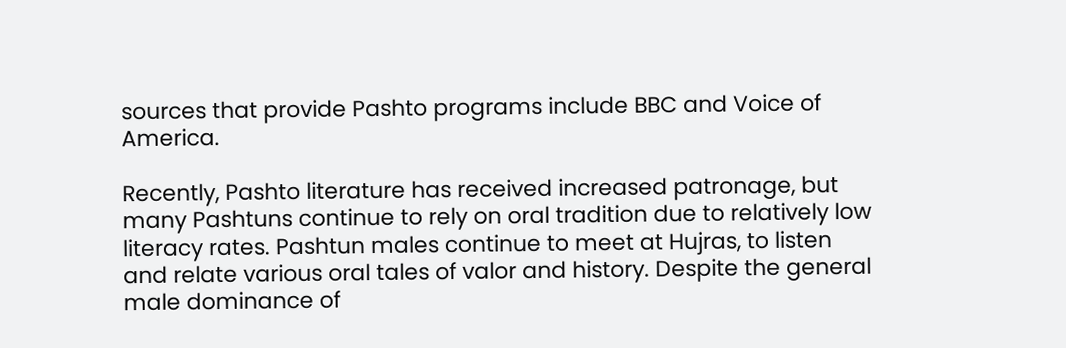sources that provide Pashto programs include BBC and Voice of America.

Recently, Pashto literature has received increased patronage, but many Pashtuns continue to rely on oral tradition due to relatively low literacy rates. Pashtun males continue to meet at Hujras, to listen and relate various oral tales of valor and history. Despite the general male dominance of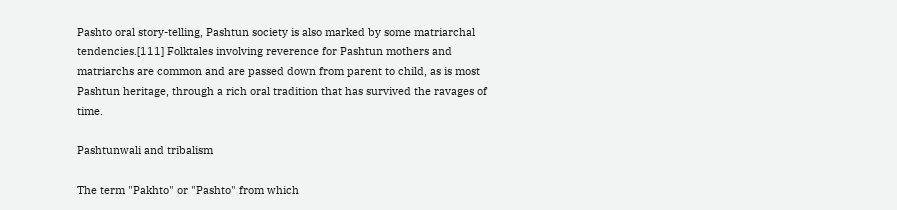Pashto oral story-telling, Pashtun society is also marked by some matriarchal tendencies.[111] Folktales involving reverence for Pashtun mothers and matriarchs are common and are passed down from parent to child, as is most Pashtun heritage, through a rich oral tradition that has survived the ravages of time.

Pashtunwali and tribalism

The term "Pakhto" or "Pashto" from which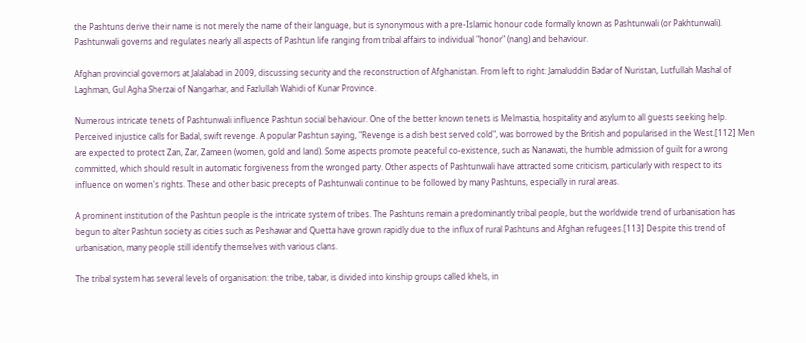the Pashtuns derive their name is not merely the name of their language, but is synonymous with a pre-Islamic honour code formally known as Pashtunwali (or Pakhtunwali). Pashtunwali governs and regulates nearly all aspects of Pashtun life ranging from tribal affairs to individual "honor" (nang) and behaviour.

Afghan provincial governors at Jalalabad in 2009, discussing security and the reconstruction of Afghanistan. From left to right: Jamaluddin Badar of Nuristan, Lutfullah Mashal of Laghman, Gul Agha Sherzai of Nangarhar, and Fazlullah Wahidi of Kunar Province.

Numerous intricate tenets of Pashtunwali influence Pashtun social behaviour. One of the better known tenets is Melmastia, hospitality and asylum to all guests seeking help. Perceived injustice calls for Badal, swift revenge. A popular Pashtun saying, "Revenge is a dish best served cold", was borrowed by the British and popularised in the West.[112] Men are expected to protect Zan, Zar, Zameen (women, gold and land). Some aspects promote peaceful co-existence, such as Nanawati, the humble admission of guilt for a wrong committed, which should result in automatic forgiveness from the wronged party. Other aspects of Pashtunwali have attracted some criticism, particularly with respect to its influence on women's rights. These and other basic precepts of Pashtunwali continue to be followed by many Pashtuns, especially in rural areas.

A prominent institution of the Pashtun people is the intricate system of tribes. The Pashtuns remain a predominantly tribal people, but the worldwide trend of urbanisation has begun to alter Pashtun society as cities such as Peshawar and Quetta have grown rapidly due to the influx of rural Pashtuns and Afghan refugees.[113] Despite this trend of urbanisation, many people still identify themselves with various clans.

The tribal system has several levels of organisation: the tribe, tabar, is divided into kinship groups called khels, in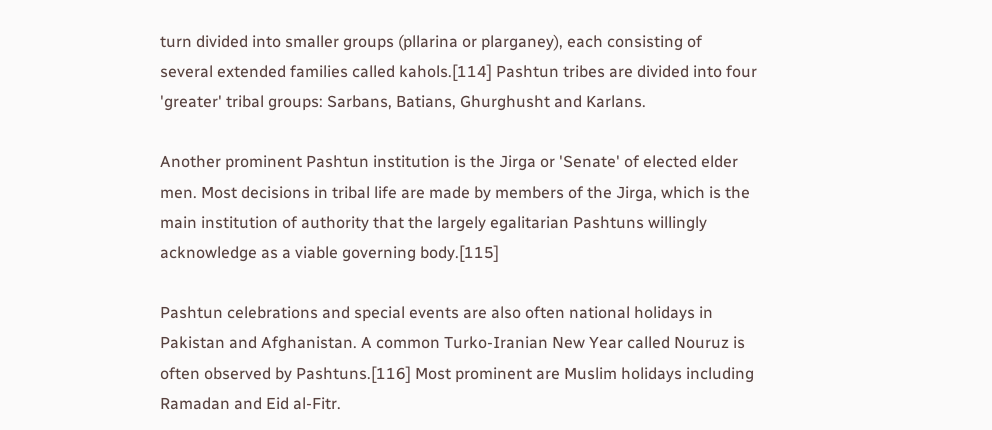turn divided into smaller groups (pllarina or plarganey), each consisting of several extended families called kahols.[114] Pashtun tribes are divided into four 'greater' tribal groups: Sarbans, Batians, Ghurghusht and Karlans.

Another prominent Pashtun institution is the Jirga or 'Senate' of elected elder men. Most decisions in tribal life are made by members of the Jirga, which is the main institution of authority that the largely egalitarian Pashtuns willingly acknowledge as a viable governing body.[115]

Pashtun celebrations and special events are also often national holidays in Pakistan and Afghanistan. A common Turko-Iranian New Year called Nouruz is often observed by Pashtuns.[116] Most prominent are Muslim holidays including Ramadan and Eid al-Fitr.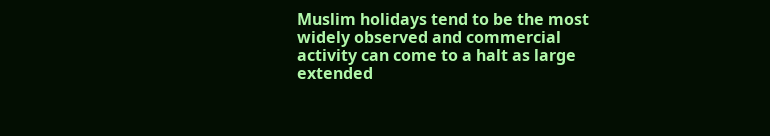Muslim holidays tend to be the most widely observed and commercial activity can come to a halt as large extended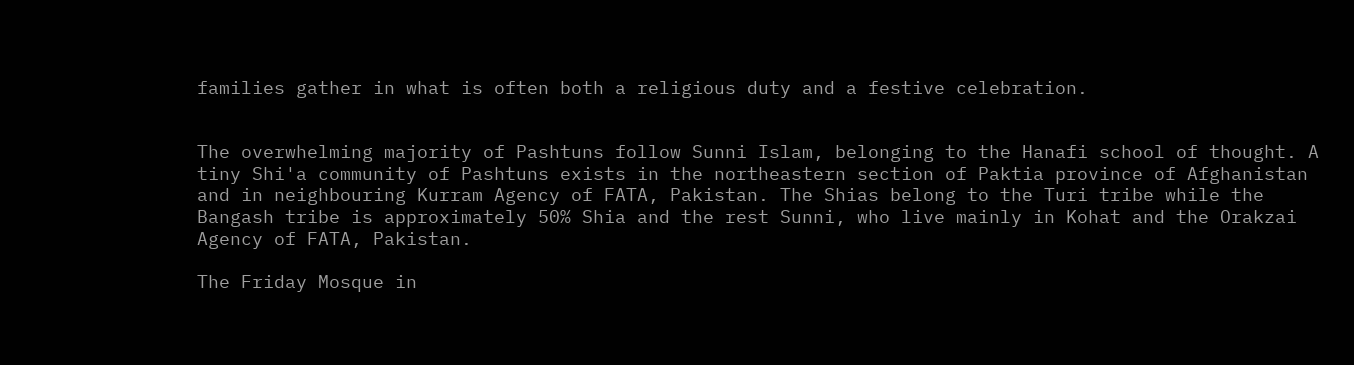families gather in what is often both a religious duty and a festive celebration.


The overwhelming majority of Pashtuns follow Sunni Islam, belonging to the Hanafi school of thought. A tiny Shi'a community of Pashtuns exists in the northeastern section of Paktia province of Afghanistan and in neighbouring Kurram Agency of FATA, Pakistan. The Shias belong to the Turi tribe while the Bangash tribe is approximately 50% Shia and the rest Sunni, who live mainly in Kohat and the Orakzai Agency of FATA, Pakistan.

The Friday Mosque in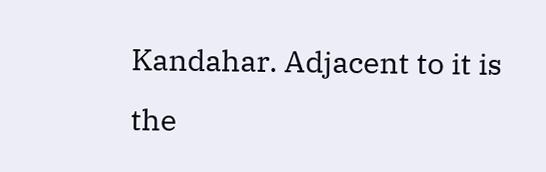Kandahar. Adjacent to it is the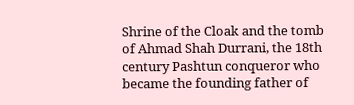Shrine of the Cloak and the tomb of Ahmad Shah Durrani, the 18th century Pashtun conqueror who became the founding father of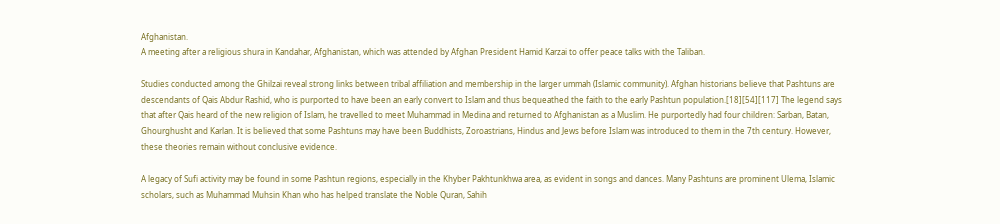Afghanistan.
A meeting after a religious shura in Kandahar, Afghanistan, which was attended by Afghan President Hamid Karzai to offer peace talks with the Taliban.

Studies conducted among the Ghilzai reveal strong links between tribal affiliation and membership in the larger ummah (Islamic community). Afghan historians believe that Pashtuns are descendants of Qais Abdur Rashid, who is purported to have been an early convert to Islam and thus bequeathed the faith to the early Pashtun population.[18][54][117] The legend says that after Qais heard of the new religion of Islam, he travelled to meet Muhammad in Medina and returned to Afghanistan as a Muslim. He purportedly had four children: Sarban, Batan, Ghourghusht and Karlan. It is believed that some Pashtuns may have been Buddhists, Zoroastrians, Hindus and Jews before Islam was introduced to them in the 7th century. However, these theories remain without conclusive evidence.

A legacy of Sufi activity may be found in some Pashtun regions, especially in the Khyber Pakhtunkhwa area, as evident in songs and dances. Many Pashtuns are prominent Ulema, Islamic scholars, such as Muhammad Muhsin Khan who has helped translate the Noble Quran, Sahih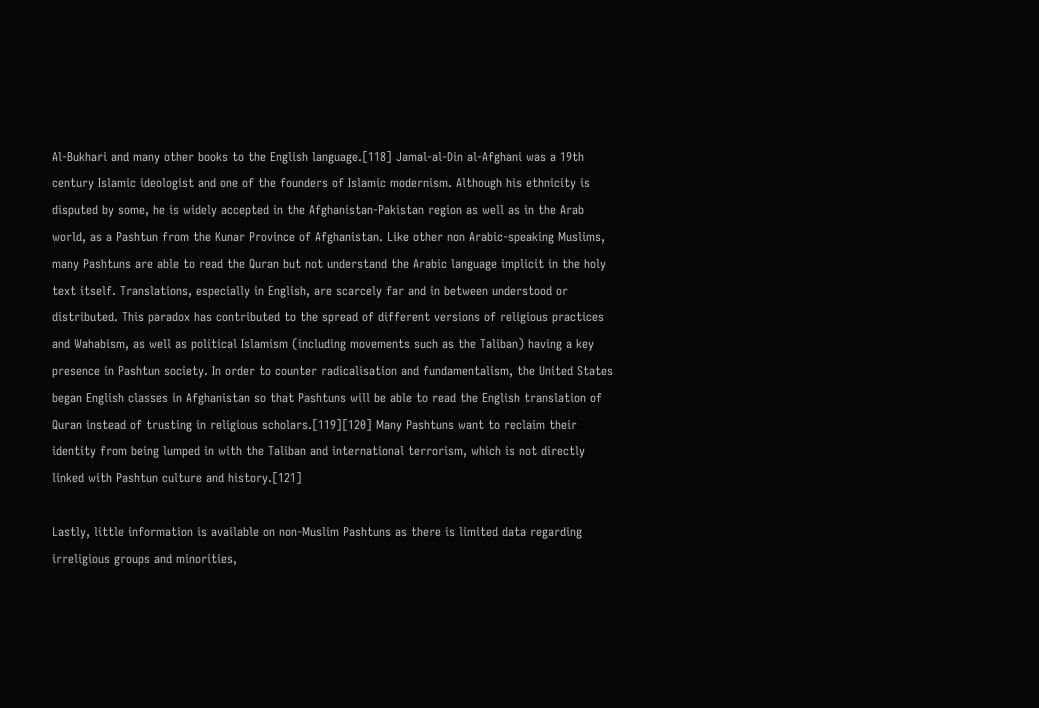Al-Bukhari and many other books to the English language.[118] Jamal-al-Din al-Afghani was a 19th century Islamic ideologist and one of the founders of Islamic modernism. Although his ethnicity is disputed by some, he is widely accepted in the Afghanistan-Pakistan region as well as in the Arab world, as a Pashtun from the Kunar Province of Afghanistan. Like other non Arabic-speaking Muslims, many Pashtuns are able to read the Quran but not understand the Arabic language implicit in the holy text itself. Translations, especially in English, are scarcely far and in between understood or distributed. This paradox has contributed to the spread of different versions of religious practices and Wahabism, as well as political Islamism (including movements such as the Taliban) having a key presence in Pashtun society. In order to counter radicalisation and fundamentalism, the United States began English classes in Afghanistan so that Pashtuns will be able to read the English translation of Quran instead of trusting in religious scholars.[119][120] Many Pashtuns want to reclaim their identity from being lumped in with the Taliban and international terrorism, which is not directly linked with Pashtun culture and history.[121]

Lastly, little information is available on non-Muslim Pashtuns as there is limited data regarding irreligious groups and minorities,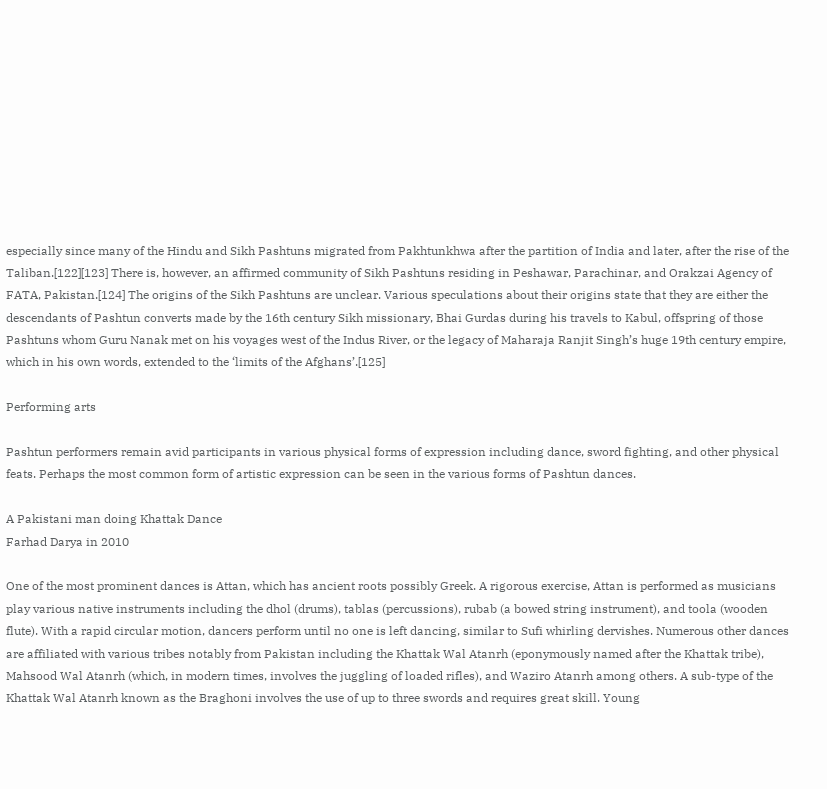especially since many of the Hindu and Sikh Pashtuns migrated from Pakhtunkhwa after the partition of India and later, after the rise of the Taliban.[122][123] There is, however, an affirmed community of Sikh Pashtuns residing in Peshawar, Parachinar, and Orakzai Agency of FATA, Pakistan.[124] The origins of the Sikh Pashtuns are unclear. Various speculations about their origins state that they are either the descendants of Pashtun converts made by the 16th century Sikh missionary, Bhai Gurdas during his travels to Kabul, offspring of those Pashtuns whom Guru Nanak met on his voyages west of the Indus River, or the legacy of Maharaja Ranjit Singh’s huge 19th century empire, which in his own words, extended to the ‘limits of the Afghans’.[125]

Performing arts

Pashtun performers remain avid participants in various physical forms of expression including dance, sword fighting, and other physical feats. Perhaps the most common form of artistic expression can be seen in the various forms of Pashtun dances.

A Pakistani man doing Khattak Dance
Farhad Darya in 2010

One of the most prominent dances is Attan, which has ancient roots possibly Greek. A rigorous exercise, Attan is performed as musicians play various native instruments including the dhol (drums), tablas (percussions), rubab (a bowed string instrument), and toola (wooden flute). With a rapid circular motion, dancers perform until no one is left dancing, similar to Sufi whirling dervishes. Numerous other dances are affiliated with various tribes notably from Pakistan including the Khattak Wal Atanrh (eponymously named after the Khattak tribe), Mahsood Wal Atanrh (which, in modern times, involves the juggling of loaded rifles), and Waziro Atanrh among others. A sub-type of the Khattak Wal Atanrh known as the Braghoni involves the use of up to three swords and requires great skill. Young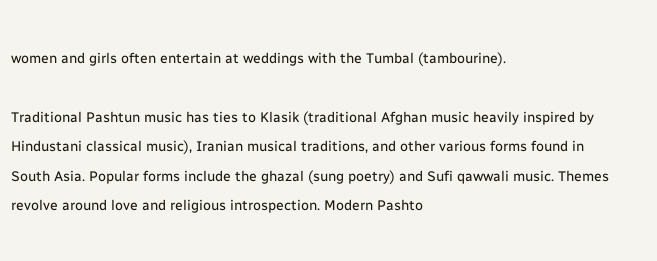women and girls often entertain at weddings with the Tumbal (tambourine).

Traditional Pashtun music has ties to Klasik (traditional Afghan music heavily inspired by Hindustani classical music), Iranian musical traditions, and other various forms found in South Asia. Popular forms include the ghazal (sung poetry) and Sufi qawwali music. Themes revolve around love and religious introspection. Modern Pashto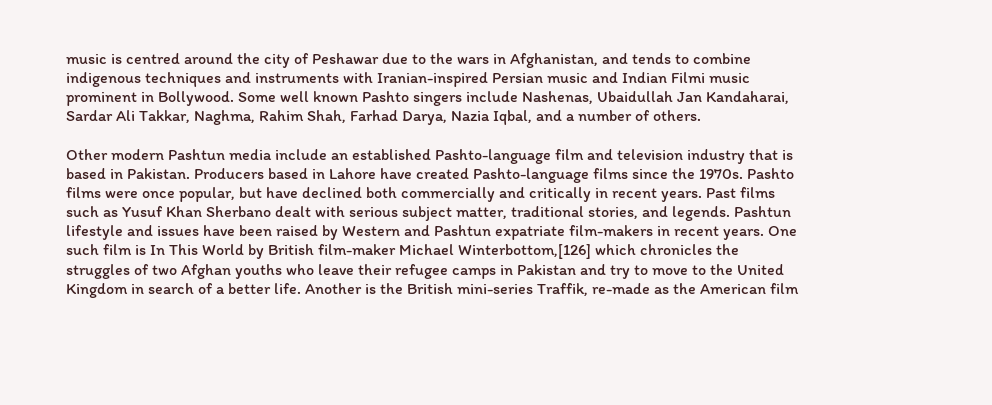music is centred around the city of Peshawar due to the wars in Afghanistan, and tends to combine indigenous techniques and instruments with Iranian-inspired Persian music and Indian Filmi music prominent in Bollywood. Some well known Pashto singers include Nashenas, Ubaidullah Jan Kandaharai, Sardar Ali Takkar, Naghma, Rahim Shah, Farhad Darya, Nazia Iqbal, and a number of others.

Other modern Pashtun media include an established Pashto-language film and television industry that is based in Pakistan. Producers based in Lahore have created Pashto-language films since the 1970s. Pashto films were once popular, but have declined both commercially and critically in recent years. Past films such as Yusuf Khan Sherbano dealt with serious subject matter, traditional stories, and legends. Pashtun lifestyle and issues have been raised by Western and Pashtun expatriate film-makers in recent years. One such film is In This World by British film-maker Michael Winterbottom,[126] which chronicles the struggles of two Afghan youths who leave their refugee camps in Pakistan and try to move to the United Kingdom in search of a better life. Another is the British mini-series Traffik, re-made as the American film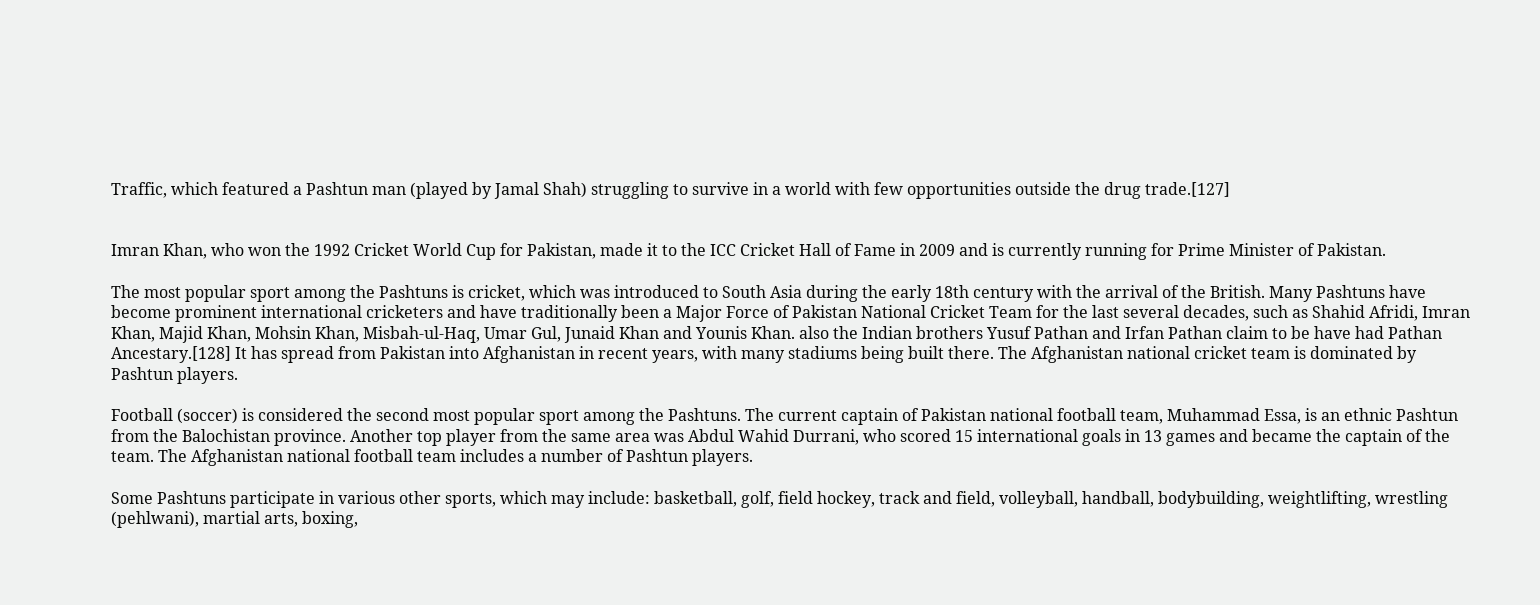Traffic, which featured a Pashtun man (played by Jamal Shah) struggling to survive in a world with few opportunities outside the drug trade.[127]


Imran Khan, who won the 1992 Cricket World Cup for Pakistan, made it to the ICC Cricket Hall of Fame in 2009 and is currently running for Prime Minister of Pakistan.

The most popular sport among the Pashtuns is cricket, which was introduced to South Asia during the early 18th century with the arrival of the British. Many Pashtuns have become prominent international cricketers and have traditionally been a Major Force of Pakistan National Cricket Team for the last several decades, such as Shahid Afridi, Imran Khan, Majid Khan, Mohsin Khan, Misbah-ul-Haq, Umar Gul, Junaid Khan and Younis Khan. also the Indian brothers Yusuf Pathan and Irfan Pathan claim to be have had Pathan Ancestary.[128] It has spread from Pakistan into Afghanistan in recent years, with many stadiums being built there. The Afghanistan national cricket team is dominated by Pashtun players.

Football (soccer) is considered the second most popular sport among the Pashtuns. The current captain of Pakistan national football team, Muhammad Essa, is an ethnic Pashtun from the Balochistan province. Another top player from the same area was Abdul Wahid Durrani, who scored 15 international goals in 13 games and became the captain of the team. The Afghanistan national football team includes a number of Pashtun players.

Some Pashtuns participate in various other sports, which may include: basketball, golf, field hockey, track and field, volleyball, handball, bodybuilding, weightlifting, wrestling (pehlwani), martial arts, boxing,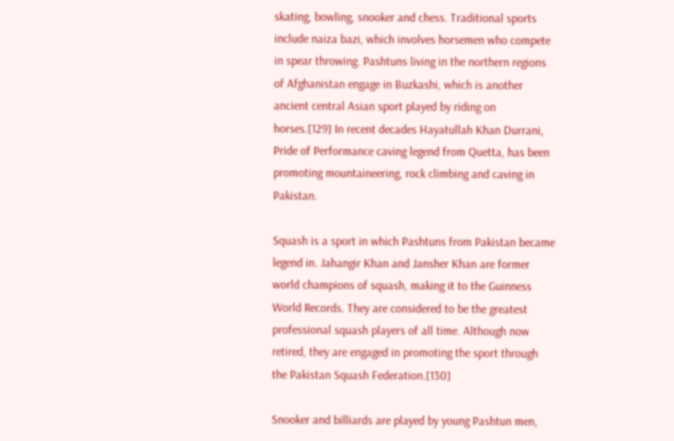skating, bowling, snooker and chess. Traditional sports include naiza bazi, which involves horsemen who compete in spear throwing. Pashtuns living in the northern regions of Afghanistan engage in Buzkashi, which is another ancient central Asian sport played by riding on horses.[129] In recent decades Hayatullah Khan Durrani, Pride of Performance caving legend from Quetta, has been promoting mountaineering, rock climbing and caving in Pakistan.

Squash is a sport in which Pashtuns from Pakistan became legend in. Jahangir Khan and Jansher Khan are former world champions of squash, making it to the Guinness World Records. They are considered to be the greatest professional squash players of all time. Although now retired, they are engaged in promoting the sport through the Pakistan Squash Federation.[130]

Snooker and billiards are played by young Pashtun men,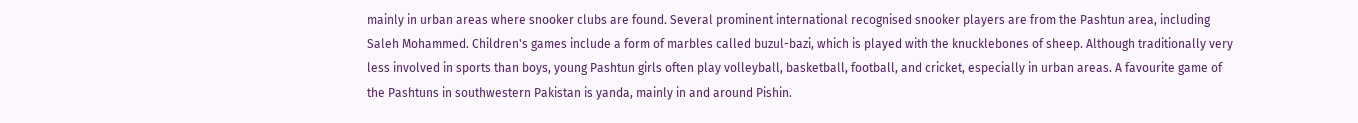mainly in urban areas where snooker clubs are found. Several prominent international recognised snooker players are from the Pashtun area, including Saleh Mohammed. Children's games include a form of marbles called buzul-bazi, which is played with the knucklebones of sheep. Although traditionally very less involved in sports than boys, young Pashtun girls often play volleyball, basketball, football, and cricket, especially in urban areas. A favourite game of the Pashtuns in southwestern Pakistan is yanda, mainly in and around Pishin.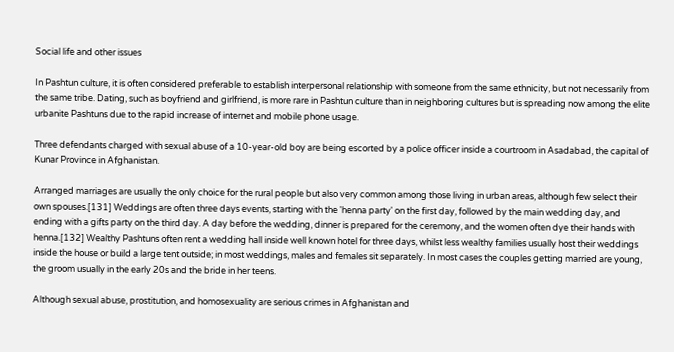Social life and other issues

In Pashtun culture, it is often considered preferable to establish interpersonal relationship with someone from the same ethnicity, but not necessarily from the same tribe. Dating, such as boyfriend and girlfriend, is more rare in Pashtun culture than in neighboring cultures but is spreading now among the elite urbanite Pashtuns due to the rapid increase of internet and mobile phone usage.

Three defendants charged with sexual abuse of a 10-year-old boy are being escorted by a police officer inside a courtroom in Asadabad, the capital of Kunar Province in Afghanistan.

Arranged marriages are usually the only choice for the rural people but also very common among those living in urban areas, although few select their own spouses.[131] Weddings are often three days events, starting with the 'henna party' on the first day, followed by the main wedding day, and ending with a gifts party on the third day. A day before the wedding, dinner is prepared for the ceremony, and the women often dye their hands with henna.[132] Wealthy Pashtuns often rent a wedding hall inside well known hotel for three days, whilst less wealthy families usually host their weddings inside the house or build a large tent outside; in most weddings, males and females sit separately. In most cases the couples getting married are young, the groom usually in the early 20s and the bride in her teens.

Although sexual abuse, prostitution, and homosexuality are serious crimes in Afghanistan and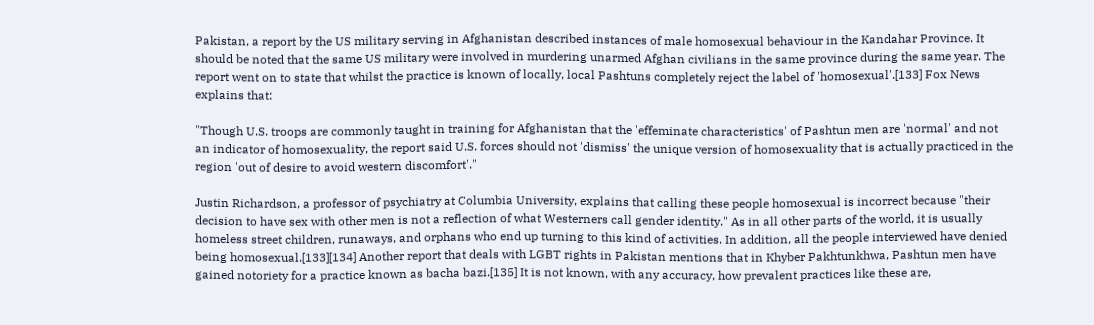Pakistan, a report by the US military serving in Afghanistan described instances of male homosexual behaviour in the Kandahar Province. It should be noted that the same US military were involved in murdering unarmed Afghan civilians in the same province during the same year. The report went on to state that whilst the practice is known of locally, local Pashtuns completely reject the label of 'homosexual'.[133] Fox News explains that:

"Though U.S. troops are commonly taught in training for Afghanistan that the 'effeminate characteristics' of Pashtun men are 'normal' and not an indicator of homosexuality, the report said U.S. forces should not 'dismiss' the unique version of homosexuality that is actually practiced in the region 'out of desire to avoid western discomfort'."

Justin Richardson, a professor of psychiatry at Columbia University, explains that calling these people homosexual is incorrect because "their decision to have sex with other men is not a reflection of what Westerners call gender identity." As in all other parts of the world, it is usually homeless street children, runaways, and orphans who end up turning to this kind of activities. In addition, all the people interviewed have denied being homosexual.[133][134] Another report that deals with LGBT rights in Pakistan mentions that in Khyber Pakhtunkhwa, Pashtun men have gained notoriety for a practice known as bacha bazi.[135] It is not known, with any accuracy, how prevalent practices like these are,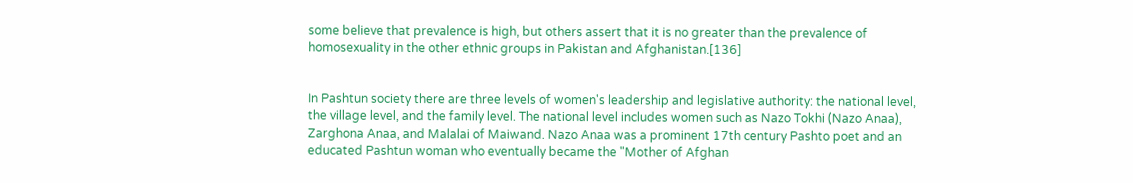some believe that prevalence is high, but others assert that it is no greater than the prevalence of homosexuality in the other ethnic groups in Pakistan and Afghanistan.[136]


In Pashtun society there are three levels of women's leadership and legislative authority: the national level, the village level, and the family level. The national level includes women such as Nazo Tokhi (Nazo Anaa), Zarghona Anaa, and Malalai of Maiwand. Nazo Anaa was a prominent 17th century Pashto poet and an educated Pashtun woman who eventually became the "Mother of Afghan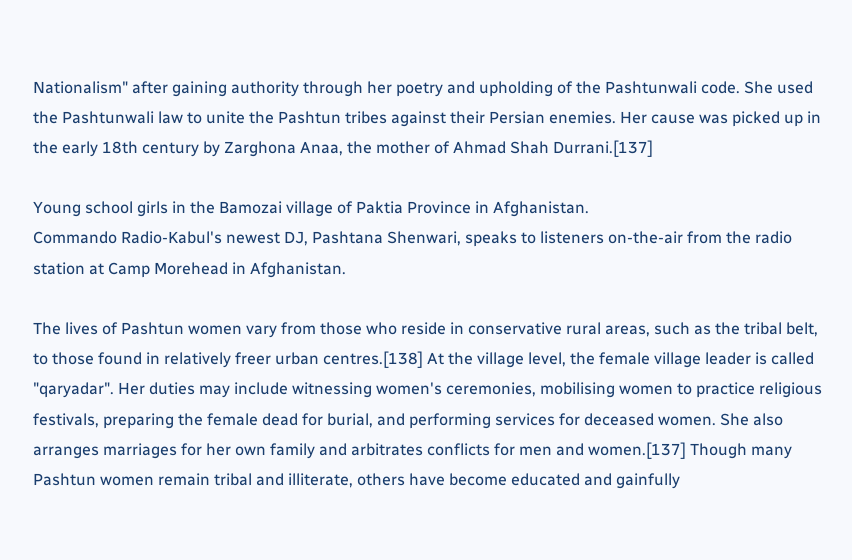Nationalism" after gaining authority through her poetry and upholding of the Pashtunwali code. She used the Pashtunwali law to unite the Pashtun tribes against their Persian enemies. Her cause was picked up in the early 18th century by Zarghona Anaa, the mother of Ahmad Shah Durrani.[137]

Young school girls in the Bamozai village of Paktia Province in Afghanistan.
Commando Radio-Kabul's newest DJ, Pashtana Shenwari, speaks to listeners on-the-air from the radio station at Camp Morehead in Afghanistan.

The lives of Pashtun women vary from those who reside in conservative rural areas, such as the tribal belt, to those found in relatively freer urban centres.[138] At the village level, the female village leader is called "qaryadar". Her duties may include witnessing women's ceremonies, mobilising women to practice religious festivals, preparing the female dead for burial, and performing services for deceased women. She also arranges marriages for her own family and arbitrates conflicts for men and women.[137] Though many Pashtun women remain tribal and illiterate, others have become educated and gainfully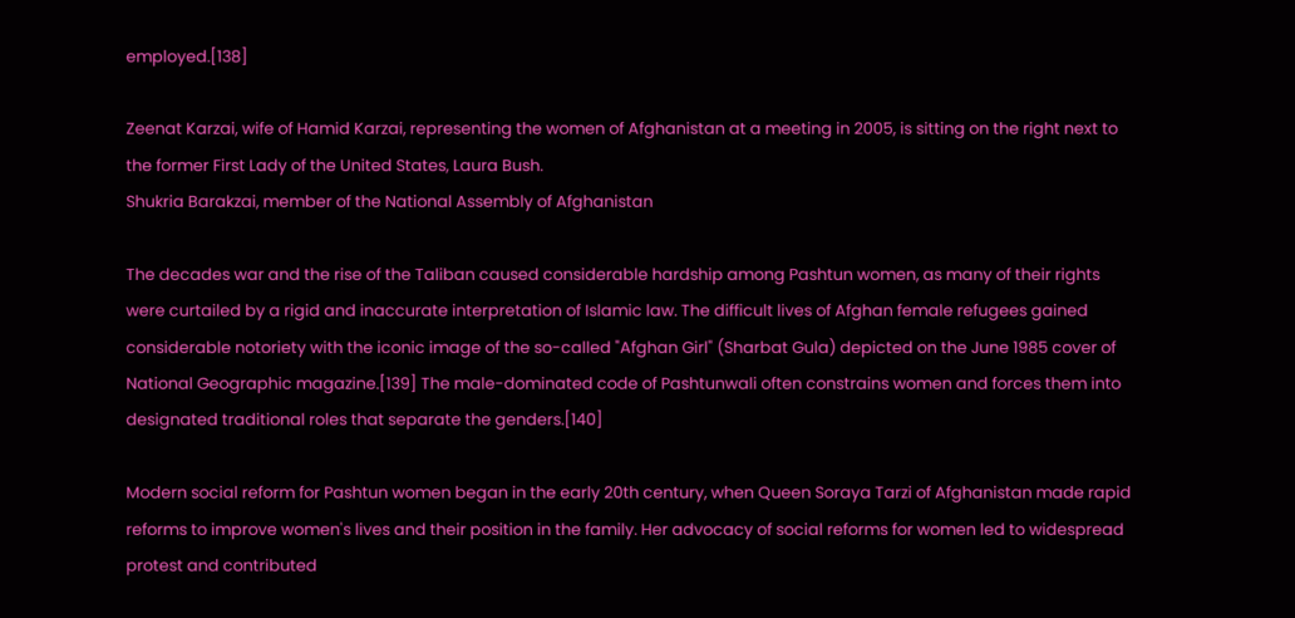employed.[138]

Zeenat Karzai, wife of Hamid Karzai, representing the women of Afghanistan at a meeting in 2005, is sitting on the right next to the former First Lady of the United States, Laura Bush.
Shukria Barakzai, member of the National Assembly of Afghanistan

The decades war and the rise of the Taliban caused considerable hardship among Pashtun women, as many of their rights were curtailed by a rigid and inaccurate interpretation of Islamic law. The difficult lives of Afghan female refugees gained considerable notoriety with the iconic image of the so-called "Afghan Girl" (Sharbat Gula) depicted on the June 1985 cover of National Geographic magazine.[139] The male-dominated code of Pashtunwali often constrains women and forces them into designated traditional roles that separate the genders.[140]

Modern social reform for Pashtun women began in the early 20th century, when Queen Soraya Tarzi of Afghanistan made rapid reforms to improve women's lives and their position in the family. Her advocacy of social reforms for women led to widespread protest and contributed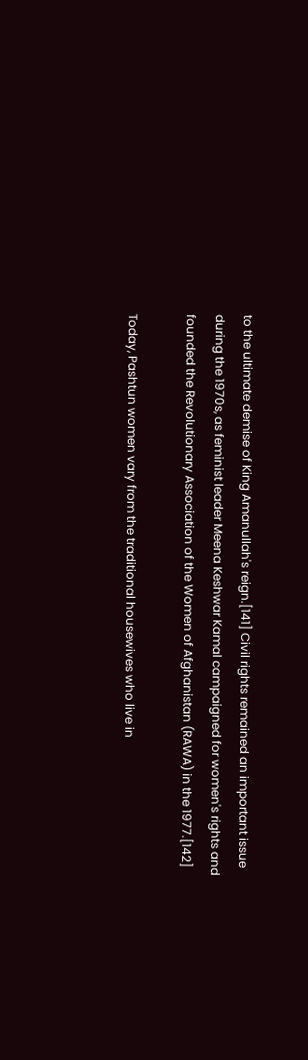to the ultimate demise of King Amanullah's reign.[141] Civil rights remained an important issue during the 1970s, as feminist leader Meena Keshwar Kamal campaigned for women's rights and founded the Revolutionary Association of the Women of Afghanistan (RAWA) in the 1977.[142]

Today, Pashtun women vary from the traditional housewives who live in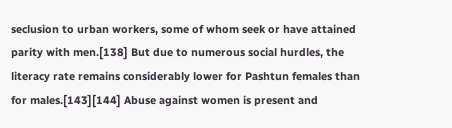seclusion to urban workers, some of whom seek or have attained parity with men.[138] But due to numerous social hurdles, the literacy rate remains considerably lower for Pashtun females than for males.[143][144] Abuse against women is present and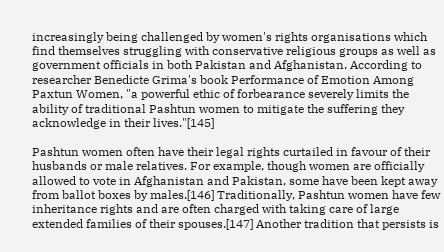increasingly being challenged by women's rights organisations which find themselves struggling with conservative religious groups as well as government officials in both Pakistan and Afghanistan. According to researcher Benedicte Grima's book Performance of Emotion Among Paxtun Women, "a powerful ethic of forbearance severely limits the ability of traditional Pashtun women to mitigate the suffering they acknowledge in their lives."[145]

Pashtun women often have their legal rights curtailed in favour of their husbands or male relatives. For example, though women are officially allowed to vote in Afghanistan and Pakistan, some have been kept away from ballot boxes by males.[146] Traditionally, Pashtun women have few inheritance rights and are often charged with taking care of large extended families of their spouses.[147] Another tradition that persists is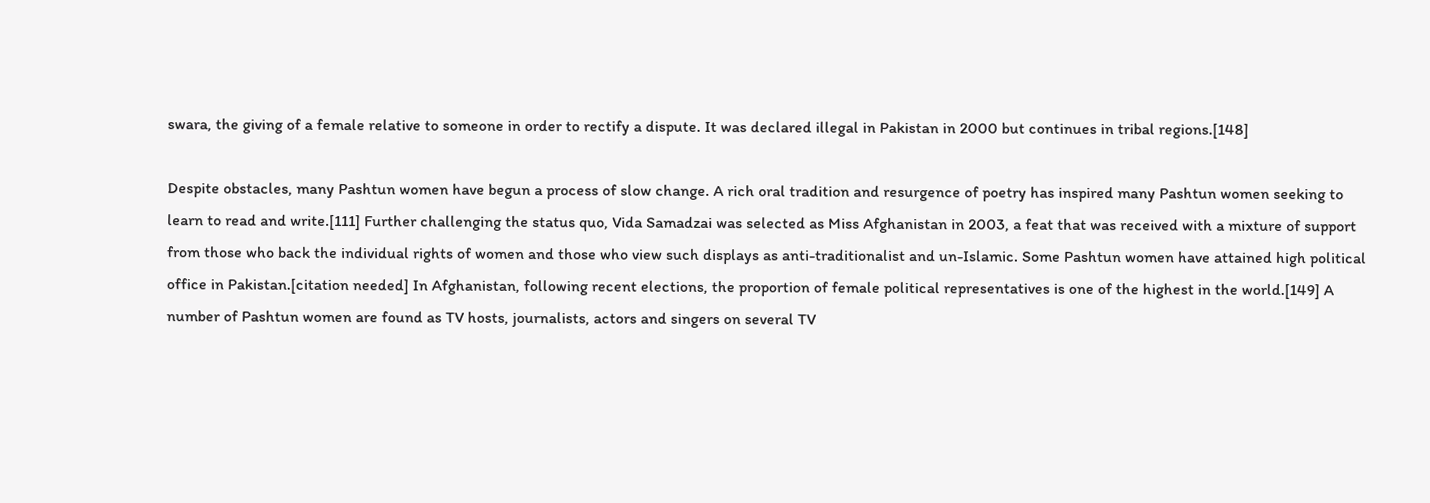swara, the giving of a female relative to someone in order to rectify a dispute. It was declared illegal in Pakistan in 2000 but continues in tribal regions.[148]

Despite obstacles, many Pashtun women have begun a process of slow change. A rich oral tradition and resurgence of poetry has inspired many Pashtun women seeking to learn to read and write.[111] Further challenging the status quo, Vida Samadzai was selected as Miss Afghanistan in 2003, a feat that was received with a mixture of support from those who back the individual rights of women and those who view such displays as anti-traditionalist and un-Islamic. Some Pashtun women have attained high political office in Pakistan.[citation needed] In Afghanistan, following recent elections, the proportion of female political representatives is one of the highest in the world.[149] A number of Pashtun women are found as TV hosts, journalists, actors and singers on several TV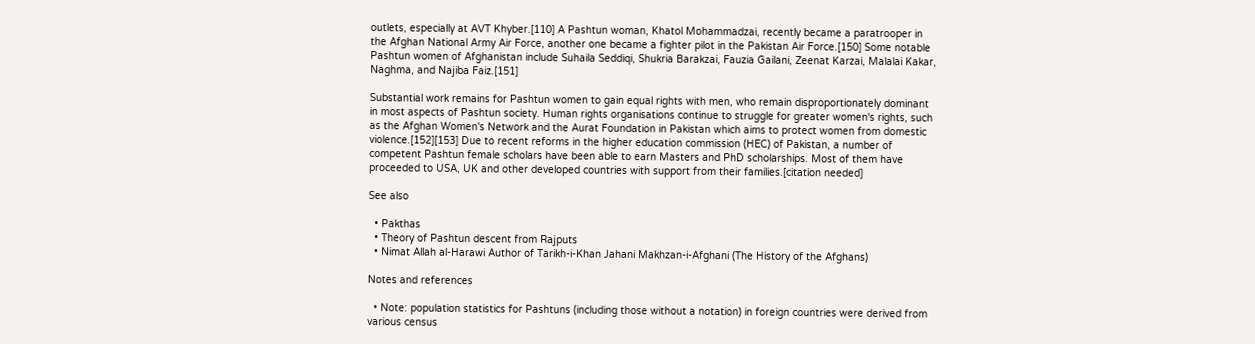outlets, especially at AVT Khyber.[110] A Pashtun woman, Khatol Mohammadzai, recently became a paratrooper in the Afghan National Army Air Force, another one became a fighter pilot in the Pakistan Air Force.[150] Some notable Pashtun women of Afghanistan include Suhaila Seddiqi, Shukria Barakzai, Fauzia Gailani, Zeenat Karzai, Malalai Kakar, Naghma, and Najiba Faiz.[151]

Substantial work remains for Pashtun women to gain equal rights with men, who remain disproportionately dominant in most aspects of Pashtun society. Human rights organisations continue to struggle for greater women's rights, such as the Afghan Women's Network and the Aurat Foundation in Pakistan which aims to protect women from domestic violence.[152][153] Due to recent reforms in the higher education commission (HEC) of Pakistan, a number of competent Pashtun female scholars have been able to earn Masters and PhD scholarships. Most of them have proceeded to USA, UK and other developed countries with support from their families.[citation needed]

See also

  • Pakthas
  • Theory of Pashtun descent from Rajputs
  • Nimat Allah al-Harawi Author of Tarikh-i-Khan Jahani Makhzan-i-Afghani (The History of the Afghans)

Notes and references

  • Note: population statistics for Pashtuns (including those without a notation) in foreign countries were derived from various census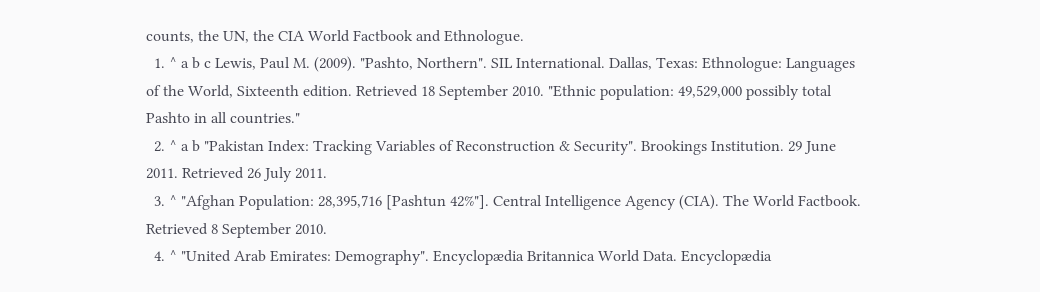counts, the UN, the CIA World Factbook and Ethnologue.
  1. ^ a b c Lewis, Paul M. (2009). "Pashto, Northern". SIL International. Dallas, Texas: Ethnologue: Languages of the World, Sixteenth edition. Retrieved 18 September 2010. "Ethnic population: 49,529,000 possibly total Pashto in all countries."
  2. ^ a b "Pakistan Index: Tracking Variables of Reconstruction & Security". Brookings Institution. 29 June 2011. Retrieved 26 July 2011.
  3. ^ "Afghan Population: 28,395,716 [Pashtun 42%"]. Central Intelligence Agency (CIA). The World Factbook. Retrieved 8 September 2010.
  4. ^ "United Arab Emirates: Demography". Encyclopædia Britannica World Data. Encyclopædia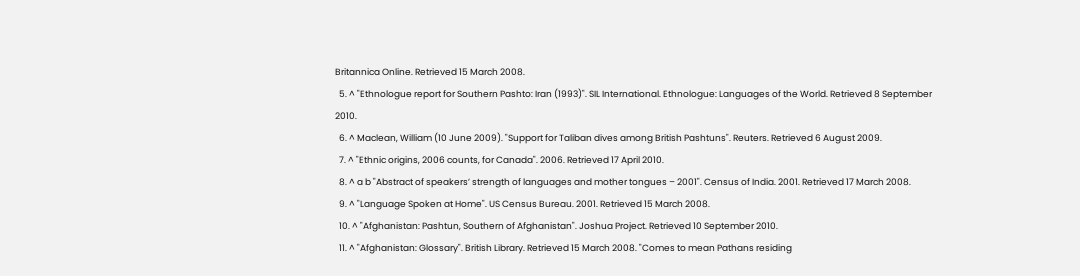Britannica Online. Retrieved 15 March 2008.
  5. ^ "Ethnologue report for Southern Pashto: Iran (1993)". SIL International. Ethnologue: Languages of the World. Retrieved 8 September 2010.
  6. ^ Maclean, William (10 June 2009). "Support for Taliban dives among British Pashtuns". Reuters. Retrieved 6 August 2009.
  7. ^ "Ethnic origins, 2006 counts, for Canada". 2006. Retrieved 17 April 2010.
  8. ^ a b "Abstract of speakers’ strength of languages and mother tongues – 2001". Census of India. 2001. Retrieved 17 March 2008.
  9. ^ "Language Spoken at Home". US Census Bureau. 2001. Retrieved 15 March 2008.
  10. ^ "Afghanistan: Pashtun, Southern of Afghanistan". Joshua Project. Retrieved 10 September 2010.
  11. ^ "Afghanistan: Glossary". British Library. Retrieved 15 March 2008. "Comes to mean Pathans residing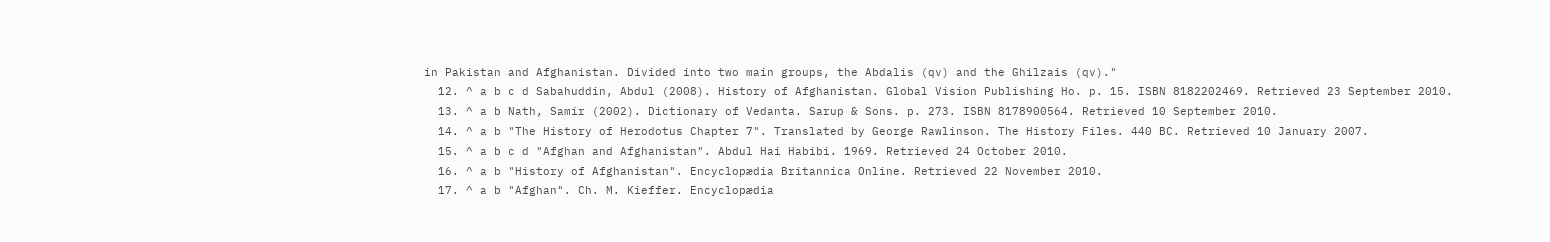in Pakistan and Afghanistan. Divided into two main groups, the Abdalis (qv) and the Ghilzais (qv)."
  12. ^ a b c d Sabahuddin, Abdul (2008). History of Afghanistan. Global Vision Publishing Ho. p. 15. ISBN 8182202469. Retrieved 23 September 2010.
  13. ^ a b Nath, Samir (2002). Dictionary of Vedanta. Sarup & Sons. p. 273. ISBN 8178900564. Retrieved 10 September 2010.
  14. ^ a b "The History of Herodotus Chapter 7". Translated by George Rawlinson. The History Files. 440 BC. Retrieved 10 January 2007.
  15. ^ a b c d "Afghan and Afghanistan". Abdul Hai Habibi. 1969. Retrieved 24 October 2010.
  16. ^ a b "History of Afghanistan". Encyclopædia Britannica Online. Retrieved 22 November 2010.
  17. ^ a b "Afghan". Ch. M. Kieffer. Encyclopædia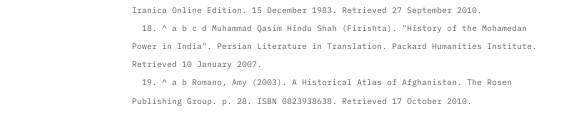Iranica Online Edition. 15 December 1983. Retrieved 27 September 2010.
  18. ^ a b c d Muhammad Qasim Hindu Shah (Firishta). "History of the Mohamedan Power in India". Persian Literature in Translation. Packard Humanities Institute. Retrieved 10 January 2007.
  19. ^ a b Romano, Amy (2003). A Historical Atlas of Afghanistan. The Rosen Publishing Group. p. 28. ISBN 0823938638. Retrieved 17 October 2010.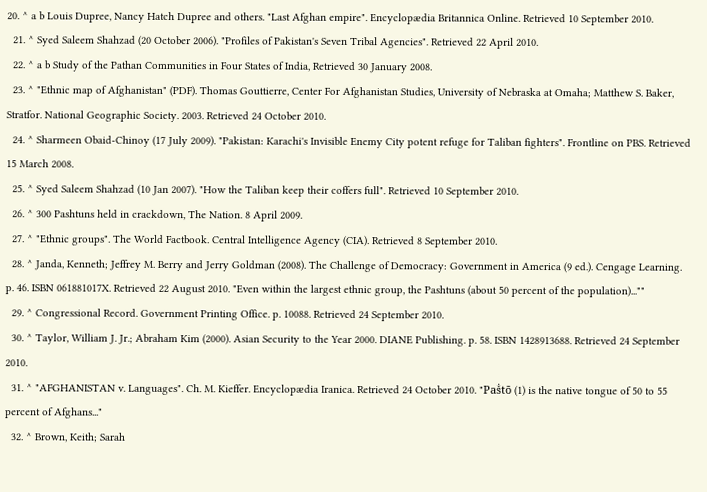20. ^ a b Louis Dupree, Nancy Hatch Dupree and others. "Last Afghan empire". Encyclopædia Britannica Online. Retrieved 10 September 2010.
  21. ^ Syed Saleem Shahzad (20 October 2006). "Profiles of Pakistan's Seven Tribal Agencies". Retrieved 22 April 2010.
  22. ^ a b Study of the Pathan Communities in Four States of India, Retrieved 30 January 2008.
  23. ^ "Ethnic map of Afghanistan" (PDF). Thomas Gouttierre, Center For Afghanistan Studies, University of Nebraska at Omaha; Matthew S. Baker, Stratfor. National Geographic Society. 2003. Retrieved 24 October 2010.
  24. ^ Sharmeen Obaid-Chinoy (17 July 2009). "Pakistan: Karachi's Invisible Enemy City potent refuge for Taliban fighters". Frontline on PBS. Retrieved 15 March 2008.
  25. ^ Syed Saleem Shahzad (10 Jan 2007). "How the Taliban keep their coffers full". Retrieved 10 September 2010.
  26. ^ 300 Pashtuns held in crackdown, The Nation. 8 April 2009.
  27. ^ "Ethnic groups". The World Factbook. Central Intelligence Agency (CIA). Retrieved 8 September 2010.
  28. ^ Janda, Kenneth; Jeffrey M. Berry and Jerry Goldman (2008). The Challenge of Democracy: Government in America (9 ed.). Cengage Learning. p. 46. ISBN 061881017X. Retrieved 22 August 2010. "Even within the largest ethnic group, the Pashtuns (about 50 percent of the population)...""
  29. ^ Congressional Record. Government Printing Office. p. 10088. Retrieved 24 September 2010.
  30. ^ Taylor, William J. Jr.; Abraham Kim (2000). Asian Security to the Year 2000. DIANE Publishing. p. 58. ISBN 1428913688. Retrieved 24 September 2010.
  31. ^ "AFGHANISTAN v. Languages". Ch. M. Kieffer. Encyclopædia Iranica. Retrieved 24 October 2010. "Paṧtō (1) is the native tongue of 50 to 55 percent of Afghans..."
  32. ^ Brown, Keith; Sarah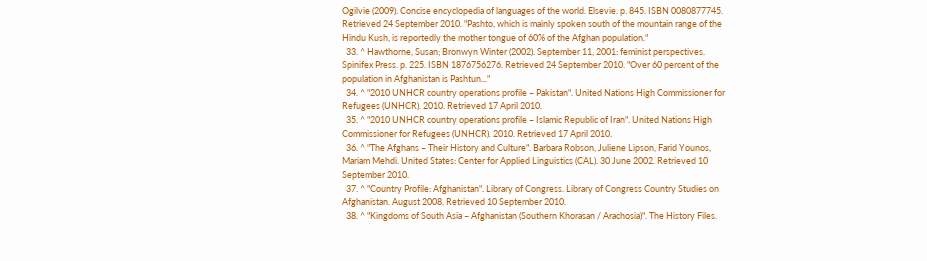Ogilvie (2009). Concise encyclopedia of languages of the world. Elsevie. p. 845. ISBN 0080877745. Retrieved 24 September 2010. "Pashto, which is mainly spoken south of the mountain range of the Hindu Kush, is reportedly the mother tongue of 60% of the Afghan population."
  33. ^ Hawthorne, Susan; Bronwyn Winter (2002). September 11, 2001: feminist perspectives. Spinifex Press. p. 225. ISBN 1876756276. Retrieved 24 September 2010. "Over 60 percent of the population in Afghanistan is Pashtun..."
  34. ^ "2010 UNHCR country operations profile – Pakistan". United Nations High Commissioner for Refugees (UNHCR). 2010. Retrieved 17 April 2010.
  35. ^ "2010 UNHCR country operations profile – Islamic Republic of Iran". United Nations High Commissioner for Refugees (UNHCR). 2010. Retrieved 17 April 2010.
  36. ^ "The Afghans – Their History and Culture". Barbara Robson, Juliene Lipson, Farid Younos, Mariam Mehdi. United States: Center for Applied Linguistics (CAL). 30 June 2002. Retrieved 10 September 2010.
  37. ^ "Country Profile: Afghanistan". Library of Congress. Library of Congress Country Studies on Afghanistan. August 2008. Retrieved 10 September 2010.
  38. ^ "Kingdoms of South Asia – Afghanistan (Southern Khorasan / Arachosia)". The History Files.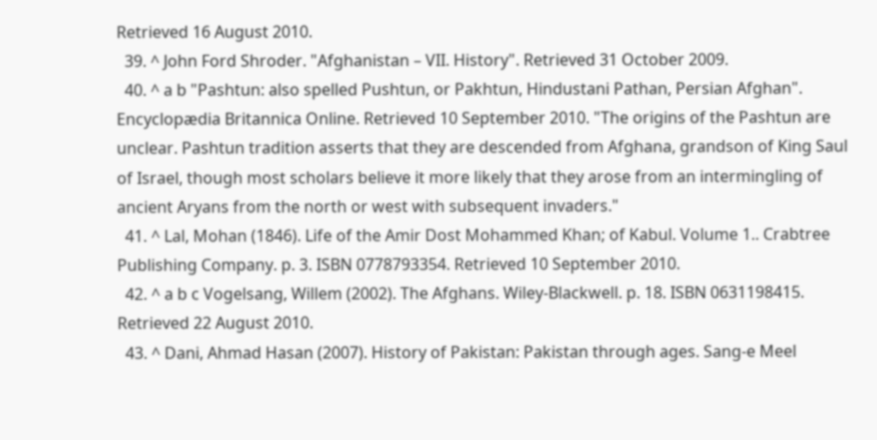Retrieved 16 August 2010.
  39. ^ John Ford Shroder. "Afghanistan – VII. History". Retrieved 31 October 2009.
  40. ^ a b "Pashtun: also spelled Pushtun, or Pakhtun, Hindustani Pathan, Persian Afghan". Encyclopædia Britannica Online. Retrieved 10 September 2010. "The origins of the Pashtun are unclear. Pashtun tradition asserts that they are descended from Afghana, grandson of King Saul of Israel, though most scholars believe it more likely that they arose from an intermingling of ancient Aryans from the north or west with subsequent invaders."
  41. ^ Lal, Mohan (1846). Life of the Amir Dost Mohammed Khan; of Kabul. Volume 1.. Crabtree Publishing Company. p. 3. ISBN 0778793354. Retrieved 10 September 2010.
  42. ^ a b c Vogelsang, Willem (2002). The Afghans. Wiley-Blackwell. p. 18. ISBN 0631198415. Retrieved 22 August 2010.
  43. ^ Dani, Ahmad Hasan (2007). History of Pakistan: Pakistan through ages. Sang-e Meel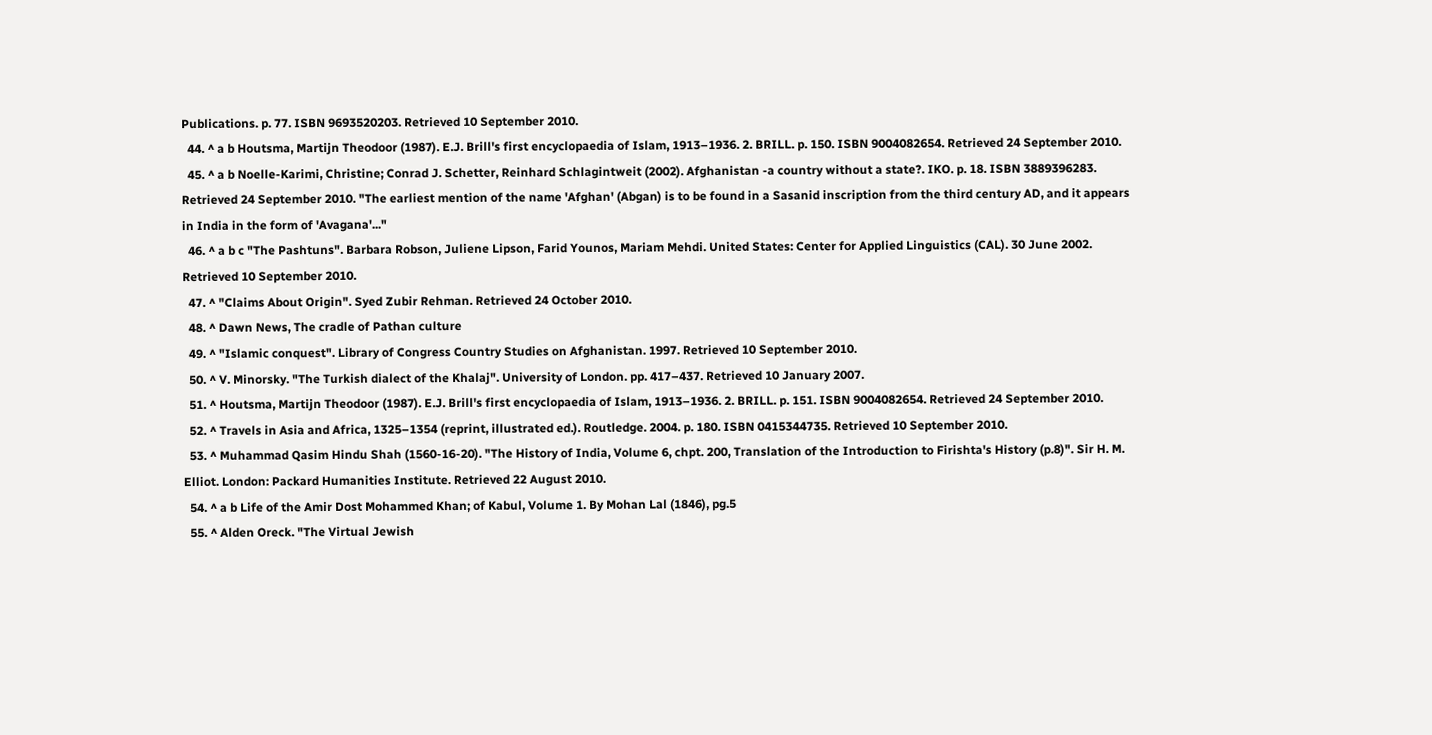Publications. p. 77. ISBN 9693520203. Retrieved 10 September 2010.
  44. ^ a b Houtsma, Martijn Theodoor (1987). E.J. Brill's first encyclopaedia of Islam, 1913–1936. 2. BRILL. p. 150. ISBN 9004082654. Retrieved 24 September 2010.
  45. ^ a b Noelle-Karimi, Christine; Conrad J. Schetter, Reinhard Schlagintweit (2002). Afghanistan -a country without a state?. IKO. p. 18. ISBN 3889396283. Retrieved 24 September 2010. "The earliest mention of the name 'Afghan' (Abgan) is to be found in a Sasanid inscription from the third century AD, and it appears in India in the form of 'Avagana'..."
  46. ^ a b c "The Pashtuns". Barbara Robson, Juliene Lipson, Farid Younos, Mariam Mehdi. United States: Center for Applied Linguistics (CAL). 30 June 2002. Retrieved 10 September 2010.
  47. ^ "Claims About Origin". Syed Zubir Rehman. Retrieved 24 October 2010.
  48. ^ Dawn News, The cradle of Pathan culture
  49. ^ "Islamic conquest". Library of Congress Country Studies on Afghanistan. 1997. Retrieved 10 September 2010.
  50. ^ V. Minorsky. "The Turkish dialect of the Khalaj". University of London. pp. 417–437. Retrieved 10 January 2007.
  51. ^ Houtsma, Martijn Theodoor (1987). E.J. Brill's first encyclopaedia of Islam, 1913–1936. 2. BRILL. p. 151. ISBN 9004082654. Retrieved 24 September 2010.
  52. ^ Travels in Asia and Africa, 1325–1354 (reprint, illustrated ed.). Routledge. 2004. p. 180. ISBN 0415344735. Retrieved 10 September 2010.
  53. ^ Muhammad Qasim Hindu Shah (1560-16-20). "The History of India, Volume 6, chpt. 200, Translation of the Introduction to Firishta's History (p.8)". Sir H. M. Elliot. London: Packard Humanities Institute. Retrieved 22 August 2010.
  54. ^ a b Life of the Amir Dost Mohammed Khan; of Kabul, Volume 1. By Mohan Lal (1846), pg.5
  55. ^ Alden Oreck. "The Virtual Jewish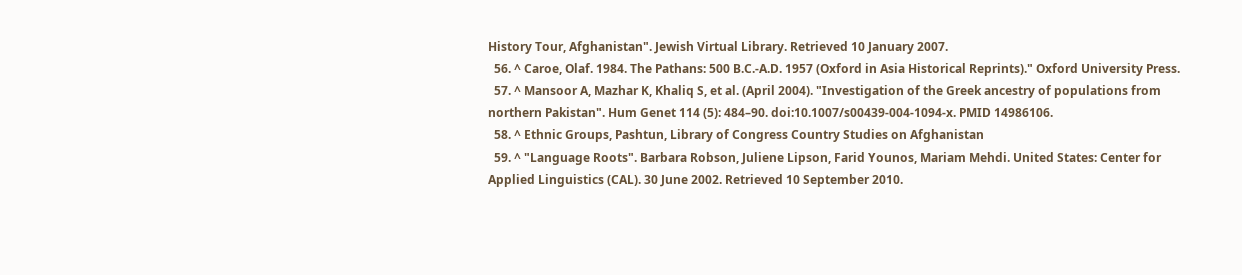History Tour, Afghanistan". Jewish Virtual Library. Retrieved 10 January 2007.
  56. ^ Caroe, Olaf. 1984. The Pathans: 500 B.C.-A.D. 1957 (Oxford in Asia Historical Reprints)." Oxford University Press.
  57. ^ Mansoor A, Mazhar K, Khaliq S, et al. (April 2004). "Investigation of the Greek ancestry of populations from northern Pakistan". Hum Genet 114 (5): 484–90. doi:10.1007/s00439-004-1094-x. PMID 14986106.
  58. ^ Ethnic Groups, Pashtun, Library of Congress Country Studies on Afghanistan
  59. ^ "Language Roots". Barbara Robson, Juliene Lipson, Farid Younos, Mariam Mehdi. United States: Center for Applied Linguistics (CAL). 30 June 2002. Retrieved 10 September 2010.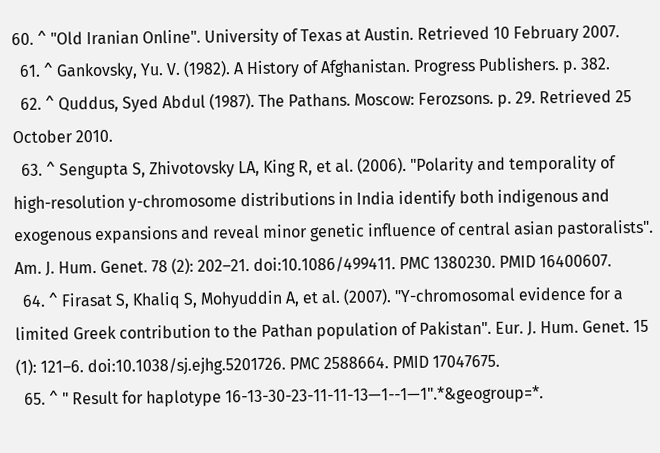60. ^ "Old Iranian Online". University of Texas at Austin. Retrieved 10 February 2007.
  61. ^ Gankovsky, Yu. V. (1982). A History of Afghanistan. Progress Publishers. p. 382.
  62. ^ Quddus, Syed Abdul (1987). The Pathans. Moscow: Ferozsons. p. 29. Retrieved 25 October 2010.
  63. ^ Sengupta S, Zhivotovsky LA, King R, et al. (2006). "Polarity and temporality of high-resolution y-chromosome distributions in India identify both indigenous and exogenous expansions and reveal minor genetic influence of central asian pastoralists". Am. J. Hum. Genet. 78 (2): 202–21. doi:10.1086/499411. PMC 1380230. PMID 16400607.
  64. ^ Firasat S, Khaliq S, Mohyuddin A, et al. (2007). "Y-chromosomal evidence for a limited Greek contribution to the Pathan population of Pakistan". Eur. J. Hum. Genet. 15 (1): 121–6. doi:10.1038/sj.ejhg.5201726. PMC 2588664. PMID 17047675.
  65. ^ " Result for haplotype 16-13-30-23-11-11-13—1--1—1".*&geogroup=*.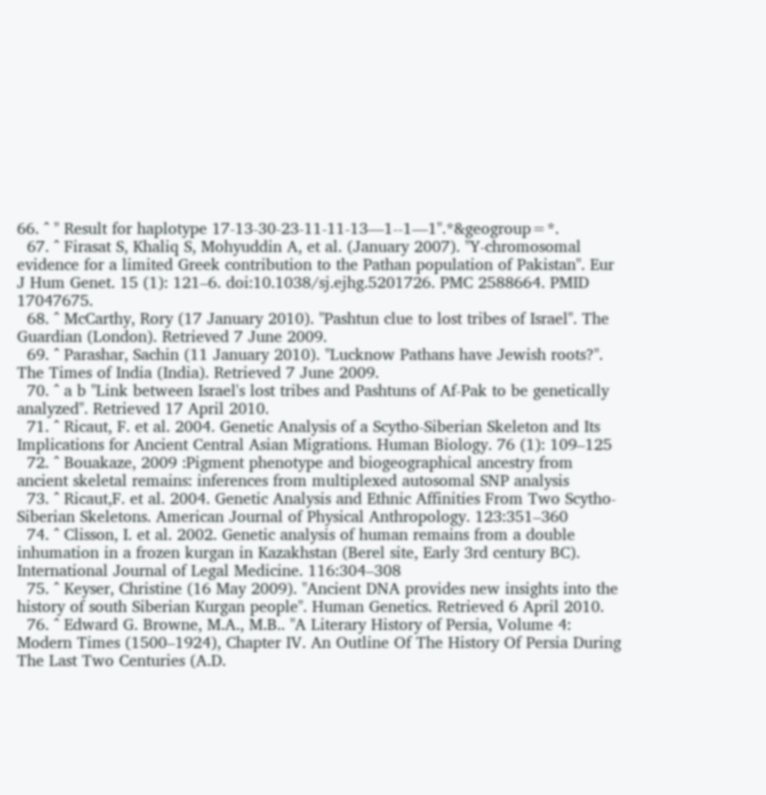66. ^ " Result for haplotype 17-13-30-23-11-11-13—1--1—1".*&geogroup=*.
  67. ^ Firasat S, Khaliq S, Mohyuddin A, et al. (January 2007). "Y-chromosomal evidence for a limited Greek contribution to the Pathan population of Pakistan". Eur J Hum Genet. 15 (1): 121–6. doi:10.1038/sj.ejhg.5201726. PMC 2588664. PMID 17047675.
  68. ^ McCarthy, Rory (17 January 2010). "Pashtun clue to lost tribes of Israel". The Guardian (London). Retrieved 7 June 2009.
  69. ^ Parashar, Sachin (11 January 2010). "Lucknow Pathans have Jewish roots?". The Times of India (India). Retrieved 7 June 2009.
  70. ^ a b "Link between Israel's lost tribes and Pashtuns of Af-Pak to be genetically analyzed". Retrieved 17 April 2010.
  71. ^ Ricaut, F. et al. 2004. Genetic Analysis of a Scytho-Siberian Skeleton and Its Implications for Ancient Central Asian Migrations. Human Biology. 76 (1): 109–125
  72. ^ Bouakaze, 2009 :Pigment phenotype and biogeographical ancestry from ancient skeletal remains: inferences from multiplexed autosomal SNP analysis
  73. ^ Ricaut,F. et al. 2004. Genetic Analysis and Ethnic Affinities From Two Scytho-Siberian Skeletons. American Journal of Physical Anthropology. 123:351–360
  74. ^ Clisson, I. et al. 2002. Genetic analysis of human remains from a double inhumation in a frozen kurgan in Kazakhstan (Berel site, Early 3rd century BC). International Journal of Legal Medicine. 116:304–308
  75. ^ Keyser, Christine (16 May 2009). "Ancient DNA provides new insights into the history of south Siberian Kurgan people". Human Genetics. Retrieved 6 April 2010.
  76. ^ Edward G. Browne, M.A., M.B.. "A Literary History of Persia, Volume 4: Modern Times (1500–1924), Chapter IV. An Outline Of The History Of Persia During The Last Two Centuries (A.D.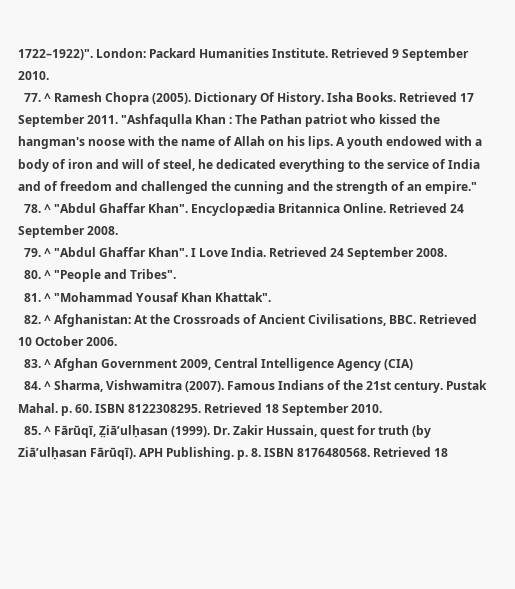1722–1922)". London: Packard Humanities Institute. Retrieved 9 September 2010.
  77. ^ Ramesh Chopra (2005). Dictionary Of History. Isha Books. Retrieved 17 September 2011. "Ashfaqulla Khan : The Pathan patriot who kissed the hangman's noose with the name of Allah on his lips. A youth endowed with a body of iron and will of steel, he dedicated everything to the service of India and of freedom and challenged the cunning and the strength of an empire."
  78. ^ "Abdul Ghaffar Khan". Encyclopædia Britannica Online. Retrieved 24 September 2008.
  79. ^ "Abdul Ghaffar Khan". I Love India. Retrieved 24 September 2008.
  80. ^ "People and Tribes".
  81. ^ "Mohammad Yousaf Khan Khattak".
  82. ^ Afghanistan: At the Crossroads of Ancient Civilisations, BBC. Retrieved 10 October 2006.
  83. ^ Afghan Government 2009, Central Intelligence Agency (CIA)
  84. ^ Sharma, Vishwamitra (2007). Famous Indians of the 21st century. Pustak Mahal. p. 60. ISBN 8122308295. Retrieved 18 September 2010.
  85. ^ Fārūqī, Z̤iāʼulḥasan (1999). Dr. Zakir Hussain, quest for truth (by Ziāʼulḥasan Fārūqī). APH Publishing. p. 8. ISBN 8176480568. Retrieved 18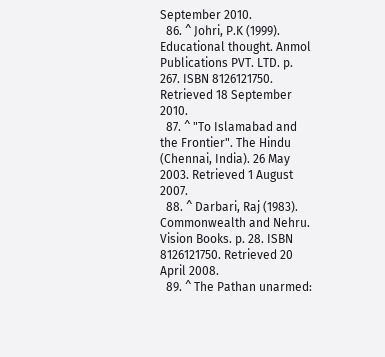September 2010.
  86. ^ Johri, P.K (1999). Educational thought. Anmol Publications PVT. LTD. p. 267. ISBN 8126121750. Retrieved 18 September 2010.
  87. ^ "To Islamabad and the Frontier". The Hindu (Chennai, India). 26 May 2003. Retrieved 1 August 2007.
  88. ^ Darbari, Raj (1983). Commonwealth and Nehru. Vision Books. p. 28. ISBN 8126121750. Retrieved 20 April 2008.
  89. ^ The Pathan unarmed: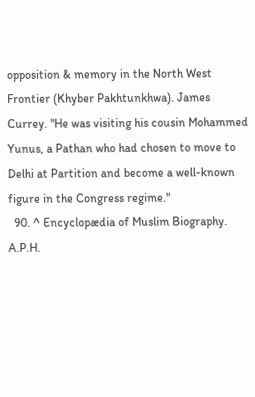opposition & memory in the North West Frontier (Khyber Pakhtunkhwa). James Currey. "He was visiting his cousin Mohammed Yunus, a Pathan who had chosen to move to Delhi at Partition and become a well-known figure in the Congress regime."
  90. ^ Encyclopædia of Muslim Biography. A.P.H.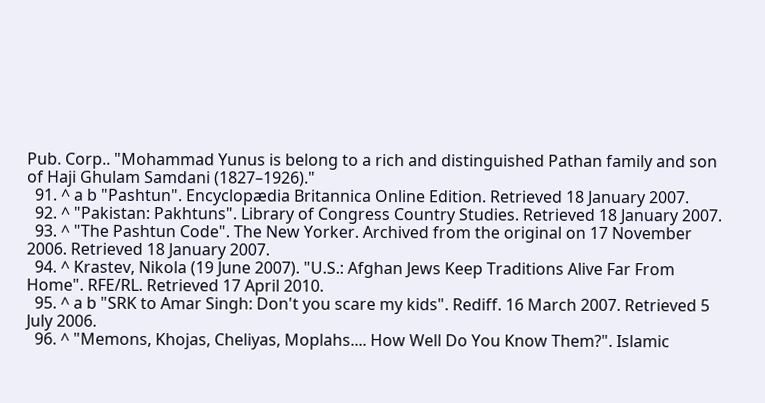Pub. Corp.. "Mohammad Yunus is belong to a rich and distinguished Pathan family and son of Haji Ghulam Samdani (1827–1926)."
  91. ^ a b "Pashtun". Encyclopædia Britannica Online Edition. Retrieved 18 January 2007.
  92. ^ "Pakistan: Pakhtuns". Library of Congress Country Studies. Retrieved 18 January 2007.
  93. ^ "The Pashtun Code". The New Yorker. Archived from the original on 17 November 2006. Retrieved 18 January 2007.
  94. ^ Krastev, Nikola (19 June 2007). "U.S.: Afghan Jews Keep Traditions Alive Far From Home". RFE/RL. Retrieved 17 April 2010.
  95. ^ a b "SRK to Amar Singh: Don't you scare my kids". Rediff. 16 March 2007. Retrieved 5 July 2006.
  96. ^ "Memons, Khojas, Cheliyas, Moplahs.... How Well Do You Know Them?". Islamic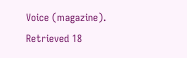Voice (magazine). Retrieved 18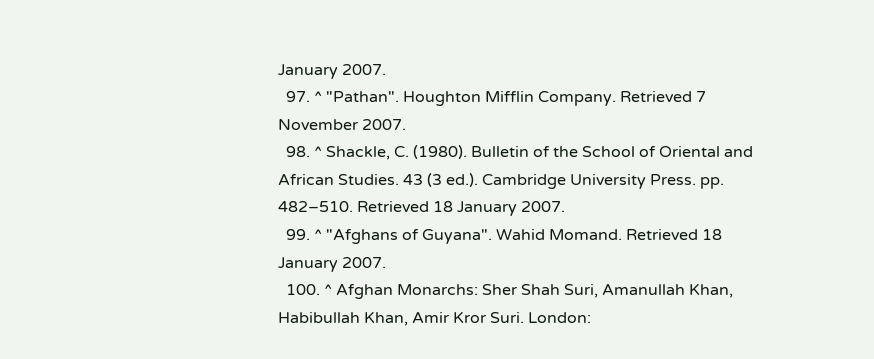January 2007.
  97. ^ "Pathan". Houghton Mifflin Company. Retrieved 7 November 2007.
  98. ^ Shackle, C. (1980). Bulletin of the School of Oriental and African Studies. 43 (3 ed.). Cambridge University Press. pp. 482–510. Retrieved 18 January 2007.
  99. ^ "Afghans of Guyana". Wahid Momand. Retrieved 18 January 2007.
  100. ^ Afghan Monarchs: Sher Shah Suri, Amanullah Khan, Habibullah Khan, Amir Kror Suri. London: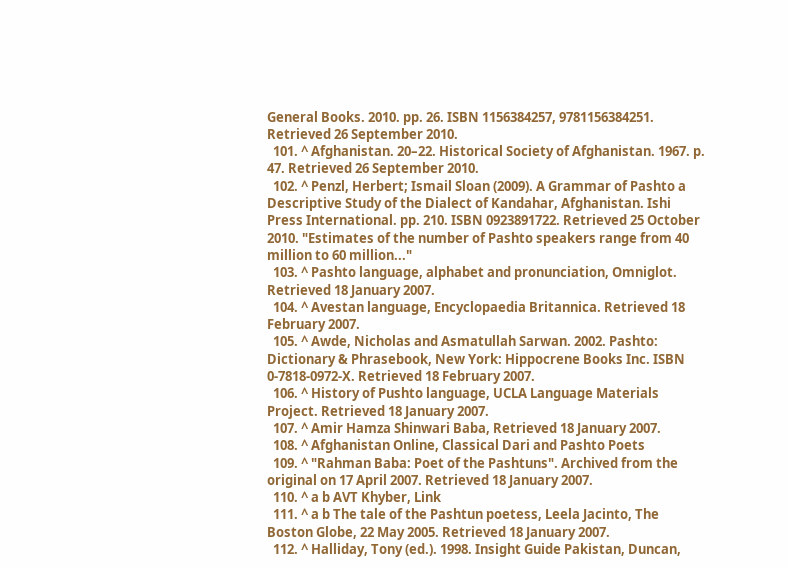General Books. 2010. pp. 26. ISBN 1156384257, 9781156384251. Retrieved 26 September 2010.
  101. ^ Afghanistan. 20–22. Historical Society of Afghanistan. 1967. p. 47. Retrieved 26 September 2010.
  102. ^ Penzl, Herbert; Ismail Sloan (2009). A Grammar of Pashto a Descriptive Study of the Dialect of Kandahar, Afghanistan. Ishi Press International. pp. 210. ISBN 0923891722. Retrieved 25 October 2010. "Estimates of the number of Pashto speakers range from 40 million to 60 million..."
  103. ^ Pashto language, alphabet and pronunciation, Omniglot. Retrieved 18 January 2007.
  104. ^ Avestan language, Encyclopaedia Britannica. Retrieved 18 February 2007.
  105. ^ Awde, Nicholas and Asmatullah Sarwan. 2002. Pashto: Dictionary & Phrasebook, New York: Hippocrene Books Inc. ISBN 0-7818-0972-X. Retrieved 18 February 2007.
  106. ^ History of Pushto language, UCLA Language Materials Project. Retrieved 18 January 2007.
  107. ^ Amir Hamza Shinwari Baba, Retrieved 18 January 2007.
  108. ^ Afghanistan Online, Classical Dari and Pashto Poets
  109. ^ "Rahman Baba: Poet of the Pashtuns". Archived from the original on 17 April 2007. Retrieved 18 January 2007.
  110. ^ a b AVT Khyber, Link
  111. ^ a b The tale of the Pashtun poetess, Leela Jacinto, The Boston Globe, 22 May 2005. Retrieved 18 January 2007.
  112. ^ Halliday, Tony (ed.). 1998. Insight Guide Pakistan, Duncan,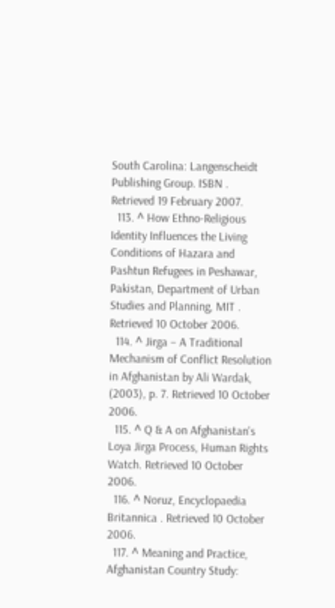South Carolina: Langenscheidt Publishing Group. ISBN . Retrieved 19 February 2007.
  113. ^ How Ethno-Religious Identity Influences the Living Conditions of Hazara and Pashtun Refugees in Peshawar, Pakistan, Department of Urban Studies and Planning, MIT . Retrieved 10 October 2006.
  114. ^ Jirga – A Traditional Mechanism of Conflict Resolution in Afghanistan by Ali Wardak, (2003), p. 7. Retrieved 10 October 2006.
  115. ^ Q & A on Afghanistan's Loya Jirga Process, Human Rights Watch. Retrieved 10 October 2006.
  116. ^ Noruz, Encyclopaedia Britannica . Retrieved 10 October 2006.
  117. ^ Meaning and Practice, Afghanistan Country Study: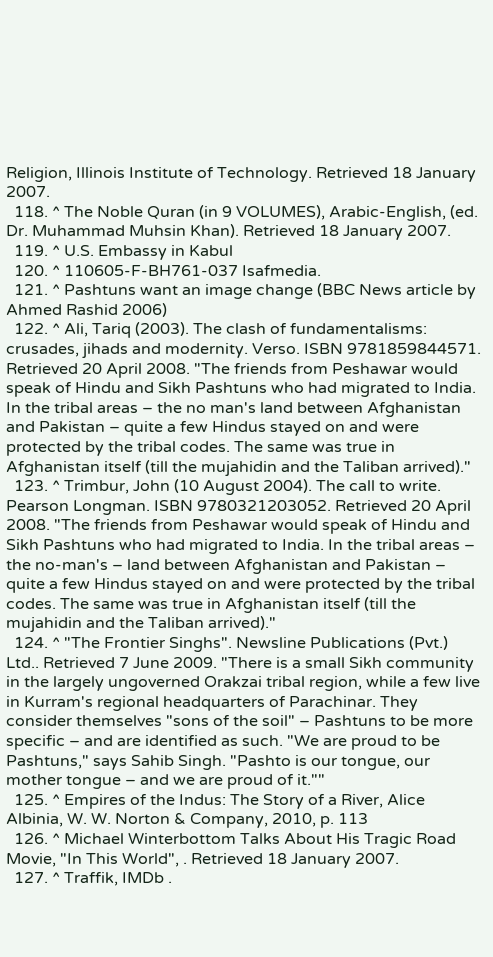Religion, Illinois Institute of Technology. Retrieved 18 January 2007.
  118. ^ The Noble Quran (in 9 VOLUMES), Arabic-English, (ed. Dr. Muhammad Muhsin Khan). Retrieved 18 January 2007.
  119. ^ U.S. Embassy in Kabul
  120. ^ 110605-F-BH761-037 Isafmedia.
  121. ^ Pashtuns want an image change (BBC News article by Ahmed Rashid 2006)
  122. ^ Ali, Tariq (2003). The clash of fundamentalisms: crusades, jihads and modernity. Verso. ISBN 9781859844571. Retrieved 20 April 2008. "The friends from Peshawar would speak of Hindu and Sikh Pashtuns who had migrated to India. In the tribal areas – the no man's land between Afghanistan and Pakistan – quite a few Hindus stayed on and were protected by the tribal codes. The same was true in Afghanistan itself (till the mujahidin and the Taliban arrived)."
  123. ^ Trimbur, John (10 August 2004). The call to write. Pearson Longman. ISBN 9780321203052. Retrieved 20 April 2008. "The friends from Peshawar would speak of Hindu and Sikh Pashtuns who had migrated to India. In the tribal areas – the no-man's – land between Afghanistan and Pakistan – quite a few Hindus stayed on and were protected by the tribal codes. The same was true in Afghanistan itself (till the mujahidin and the Taliban arrived)."
  124. ^ "The Frontier Singhs". Newsline Publications (Pvt.) Ltd.. Retrieved 7 June 2009. "There is a small Sikh community in the largely ungoverned Orakzai tribal region, while a few live in Kurram's regional headquarters of Parachinar. They consider themselves "sons of the soil" – Pashtuns to be more specific – and are identified as such. "We are proud to be Pashtuns," says Sahib Singh. "Pashto is our tongue, our mother tongue – and we are proud of it.""
  125. ^ Empires of the Indus: The Story of a River, Alice Albinia, W. W. Norton & Company, 2010, p. 113
  126. ^ Michael Winterbottom Talks About His Tragic Road Movie, "In This World", . Retrieved 18 January 2007.
  127. ^ Traffik, IMDb .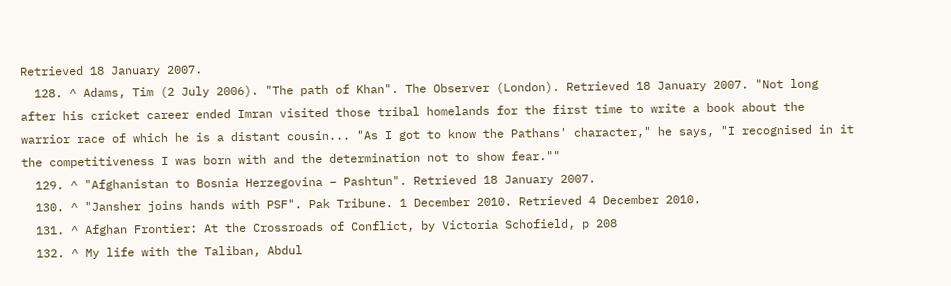Retrieved 18 January 2007.
  128. ^ Adams, Tim (2 July 2006). "The path of Khan". The Observer (London). Retrieved 18 January 2007. "Not long after his cricket career ended Imran visited those tribal homelands for the first time to write a book about the warrior race of which he is a distant cousin... "As I got to know the Pathans' character," he says, "I recognised in it the competitiveness I was born with and the determination not to show fear.""
  129. ^ "Afghanistan to Bosnia Herzegovina – Pashtun". Retrieved 18 January 2007.
  130. ^ "Jansher joins hands with PSF". Pak Tribune. 1 December 2010. Retrieved 4 December 2010.
  131. ^ Afghan Frontier: At the Crossroads of Conflict, by Victoria Schofield, p 208
  132. ^ My life with the Taliban, Abdul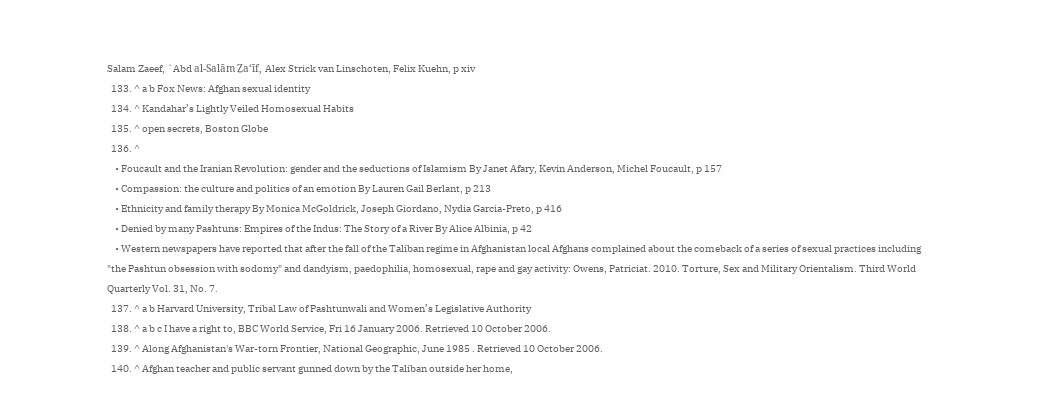Salam Zaeef, ʻAbd al-Salām Z̤aʻīf, Alex Strick van Linschoten, Felix Kuehn, p xiv
  133. ^ a b Fox News: Afghan sexual identity
  134. ^ Kandahar’s Lightly Veiled Homosexual Habits
  135. ^ open secrets, Boston Globe
  136. ^
    • Foucault and the Iranian Revolution: gender and the seductions of Islamism By Janet Afary, Kevin Anderson, Michel Foucault, p 157
    • Compassion: the culture and politics of an emotion By Lauren Gail Berlant, p 213
    • Ethnicity and family therapy By Monica McGoldrick, Joseph Giordano, Nydia Garcia-Preto, p 416
    • Denied by many Pashtuns: Empires of the Indus: The Story of a River By Alice Albinia, p 42
    • Western newspapers have reported that after the fall of the Taliban regime in Afghanistan local Afghans complained about the comeback of a series of sexual practices including "the Pashtun obsession with sodomy" and dandyism, paedophilia, homosexual, rape and gay activity: Owens, Patriciat. 2010. Torture, Sex and Military Orientalism. Third World Quarterly Vol. 31, No. 7.
  137. ^ a b Harvard University, Tribal Law of Pashtunwali and Women’s Legislative Authority
  138. ^ a b c I have a right to, BBC World Service, Fri 16 January 2006. Retrieved 10 October 2006.
  139. ^ Along Afghanistan's War-torn Frontier, National Geographic, June 1985 . Retrieved 10 October 2006.
  140. ^ Afghan teacher and public servant gunned down by the Taliban outside her home,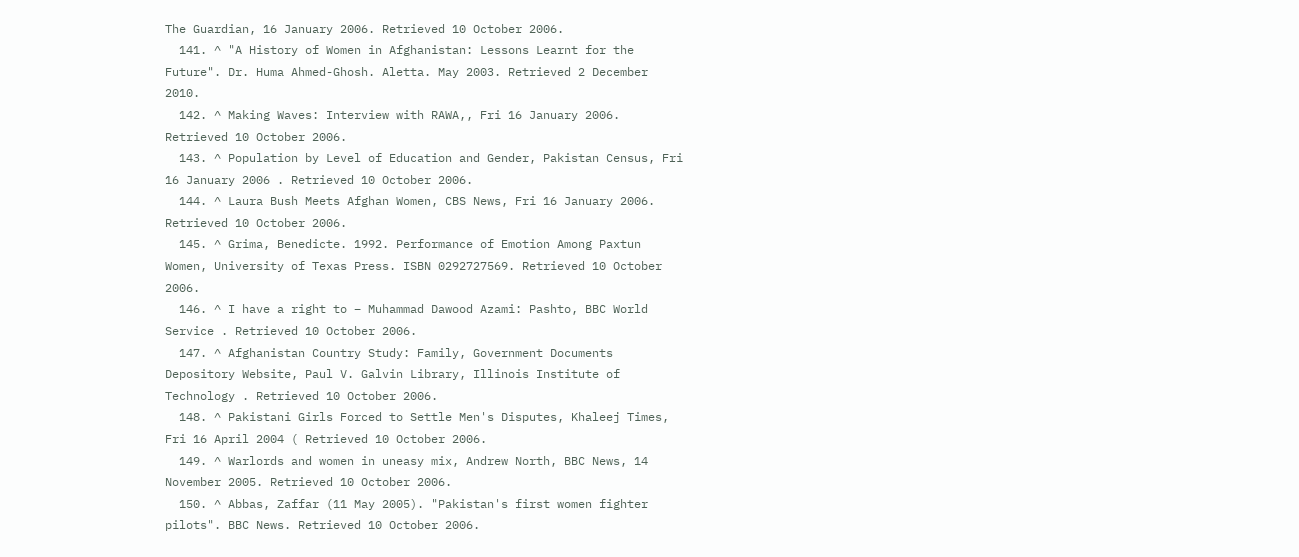The Guardian, 16 January 2006. Retrieved 10 October 2006.
  141. ^ "A History of Women in Afghanistan: Lessons Learnt for the Future". Dr. Huma Ahmed-Ghosh. Aletta. May 2003. Retrieved 2 December 2010.
  142. ^ Making Waves: Interview with RAWA,, Fri 16 January 2006. Retrieved 10 October 2006.
  143. ^ Population by Level of Education and Gender, Pakistan Census, Fri 16 January 2006 . Retrieved 10 October 2006.
  144. ^ Laura Bush Meets Afghan Women, CBS News, Fri 16 January 2006. Retrieved 10 October 2006.
  145. ^ Grima, Benedicte. 1992. Performance of Emotion Among Paxtun Women, University of Texas Press. ISBN 0292727569. Retrieved 10 October 2006.
  146. ^ I have a right to – Muhammad Dawood Azami: Pashto, BBC World Service . Retrieved 10 October 2006.
  147. ^ Afghanistan Country Study: Family, Government Documents Depository Website, Paul V. Galvin Library, Illinois Institute of Technology . Retrieved 10 October 2006.
  148. ^ Pakistani Girls Forced to Settle Men's Disputes, Khaleej Times, Fri 16 April 2004 ( Retrieved 10 October 2006.
  149. ^ Warlords and women in uneasy mix, Andrew North, BBC News, 14 November 2005. Retrieved 10 October 2006.
  150. ^ Abbas, Zaffar (11 May 2005). "Pakistan's first women fighter pilots". BBC News. Retrieved 10 October 2006.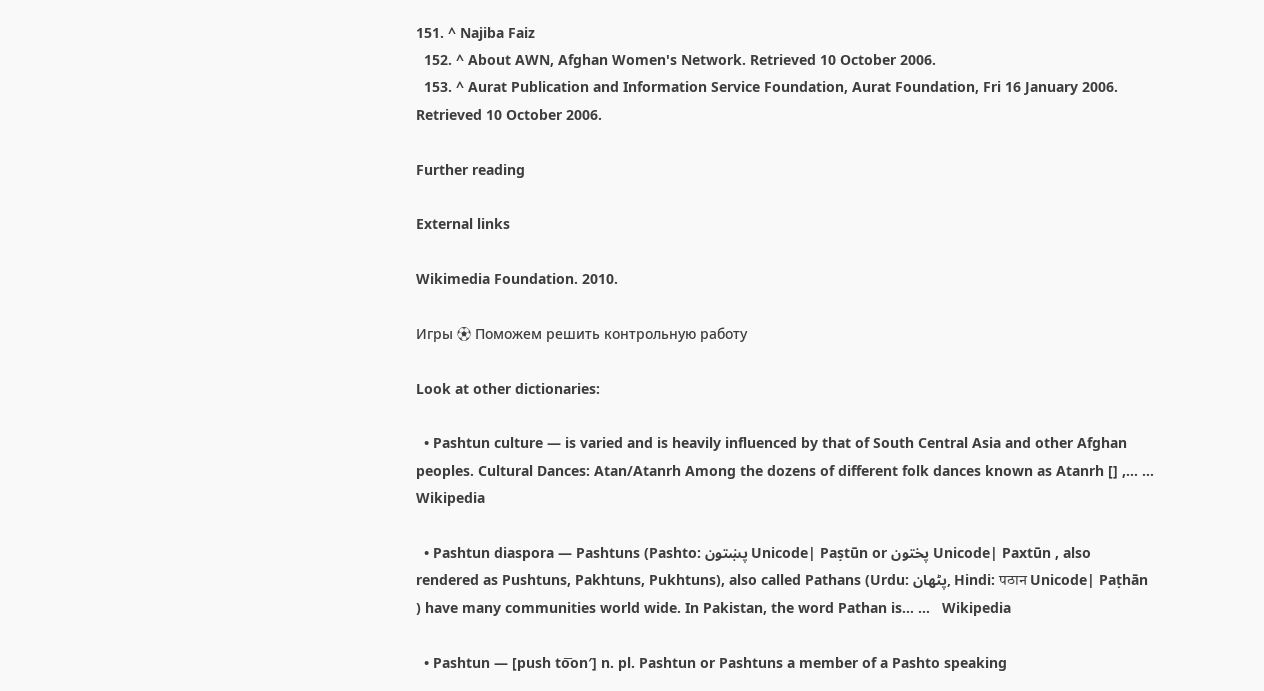151. ^ Najiba Faiz
  152. ^ About AWN, Afghan Women's Network. Retrieved 10 October 2006.
  153. ^ Aurat Publication and Information Service Foundation, Aurat Foundation, Fri 16 January 2006. Retrieved 10 October 2006.

Further reading

External links

Wikimedia Foundation. 2010.

Игры ⚽ Поможем решить контрольную работу

Look at other dictionaries:

  • Pashtun culture — is varied and is heavily influenced by that of South Central Asia and other Afghan peoples. Cultural Dances: Atan/Atanrh Among the dozens of different folk dances known as Atanrh [] ,… …   Wikipedia

  • Pashtun diaspora — Pashtuns (Pashto: پښتون Unicode| Paṣtūn or پختون Unicode| Paxtūn , also rendered as Pushtuns, Pakhtuns, Pukhtuns), also called Pathans (Urdu: پٹھان, Hindi: पठान Unicode| Paṭhān ) have many communities world wide. In Pakistan, the word Pathan is… …   Wikipedia

  • Pashtun — [push to͞on′] n. pl. Pashtun or Pashtuns a member of a Pashto speaking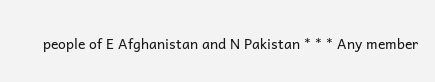people of E Afghanistan and N Pakistan * * * Any member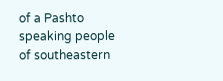of a Pashto speaking people of southeastern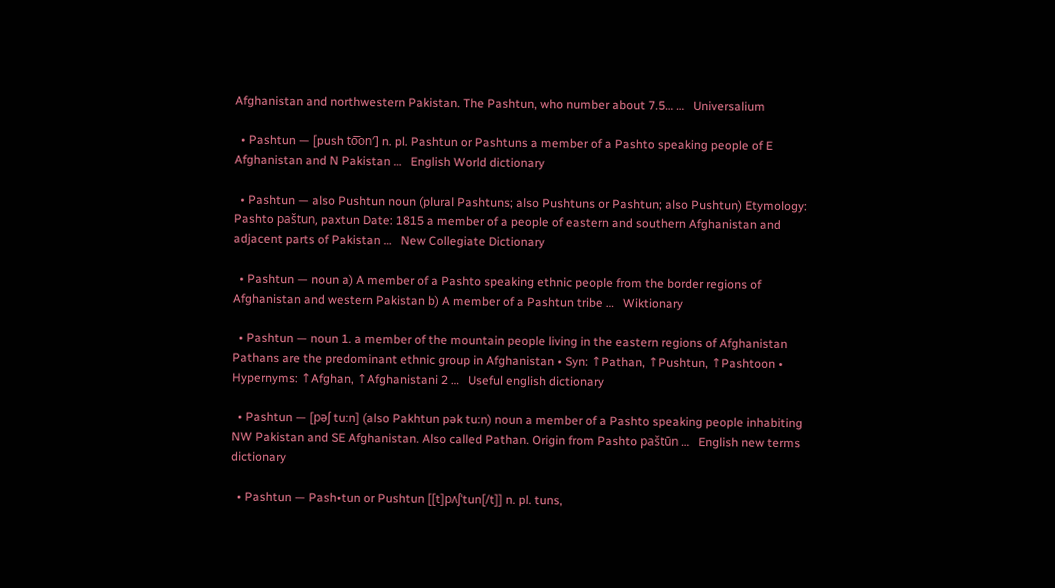Afghanistan and northwestern Pakistan. The Pashtun, who number about 7.5… …   Universalium

  • Pashtun — [push to͞on′] n. pl. Pashtun or Pashtuns a member of a Pashto speaking people of E Afghanistan and N Pakistan …   English World dictionary

  • Pashtun — also Pushtun noun (plural Pashtuns; also Pushtuns or Pashtun; also Pushtun) Etymology: Pashto paštun, paxtun Date: 1815 a member of a people of eastern and southern Afghanistan and adjacent parts of Pakistan …   New Collegiate Dictionary

  • Pashtun — noun a) A member of a Pashto speaking ethnic people from the border regions of Afghanistan and western Pakistan b) A member of a Pashtun tribe …   Wiktionary

  • Pashtun — noun 1. a member of the mountain people living in the eastern regions of Afghanistan Pathans are the predominant ethnic group in Afghanistan • Syn: ↑Pathan, ↑Pushtun, ↑Pashtoon • Hypernyms: ↑Afghan, ↑Afghanistani 2 …   Useful english dictionary

  • Pashtun — [pəʃ tu:n] (also Pakhtun pək tu:n) noun a member of a Pashto speaking people inhabiting NW Pakistan and SE Afghanistan. Also called Pathan. Origin from Pashto paštūn …   English new terms dictionary

  • Pashtun — Pash•tun or Pushtun [[t]pʌʃˈtun[/t]] n. pl. tuns,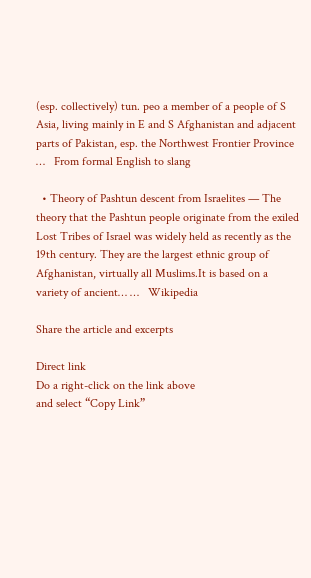(esp. collectively) tun. peo a member of a people of S Asia, living mainly in E and S Afghanistan and adjacent parts of Pakistan, esp. the Northwest Frontier Province …   From formal English to slang

  • Theory of Pashtun descent from Israelites — The theory that the Pashtun people originate from the exiled Lost Tribes of Israel was widely held as recently as the 19th century. They are the largest ethnic group of Afghanistan, virtually all Muslims.It is based on a variety of ancient… …   Wikipedia

Share the article and excerpts

Direct link
Do a right-click on the link above
and select “Copy Link”